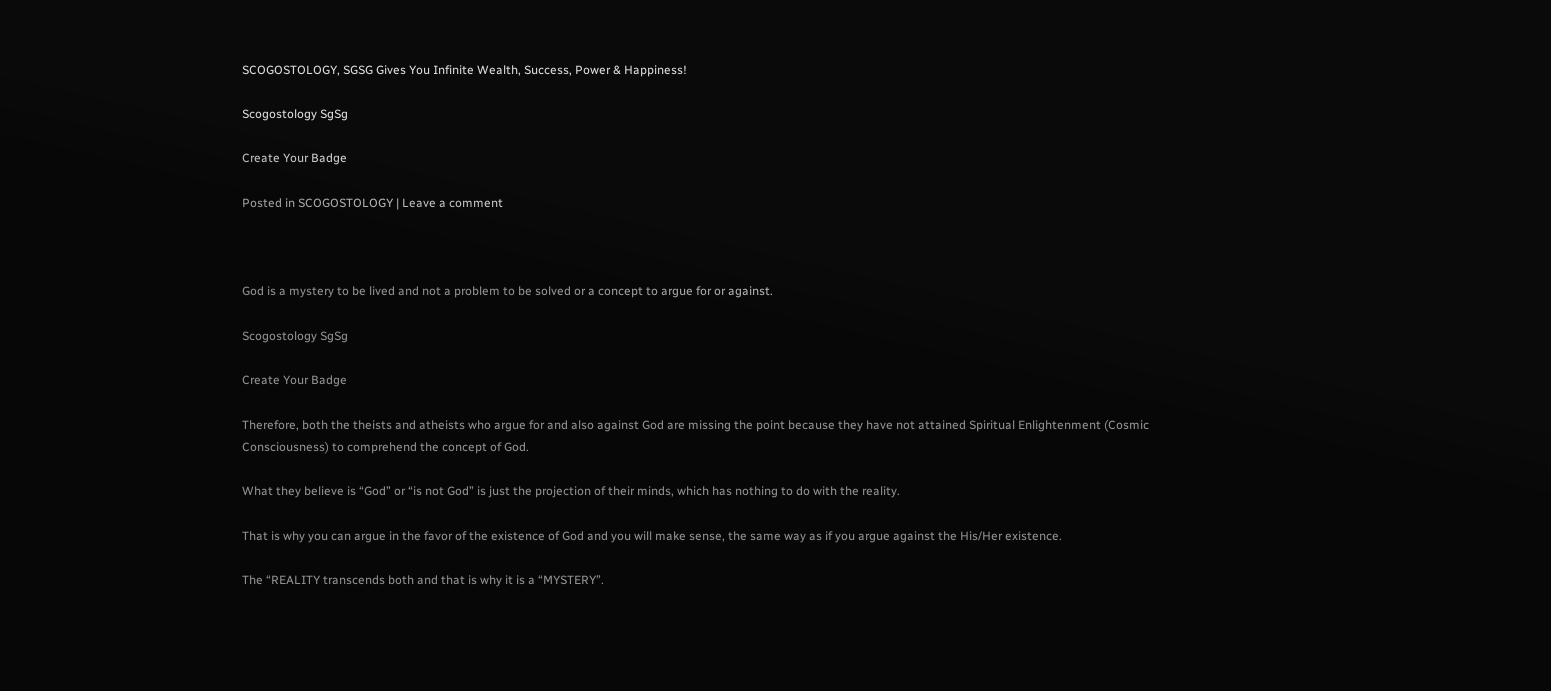SCOGOSTOLOGY, SGSG Gives You Infinite Wealth, Success, Power & Happiness!

Scogostology SgSg

Create Your Badge

Posted in SCOGOSTOLOGY | Leave a comment



God is a mystery to be lived and not a problem to be solved or a concept to argue for or against.

Scogostology SgSg

Create Your Badge

Therefore, both the theists and atheists who argue for and also against God are missing the point because they have not attained Spiritual Enlightenment (Cosmic Consciousness) to comprehend the concept of God.

What they believe is “God” or “is not God” is just the projection of their minds, which has nothing to do with the reality.

That is why you can argue in the favor of the existence of God and you will make sense, the same way as if you argue against the His/Her existence.

The “REALITY transcends both and that is why it is a “MYSTERY”.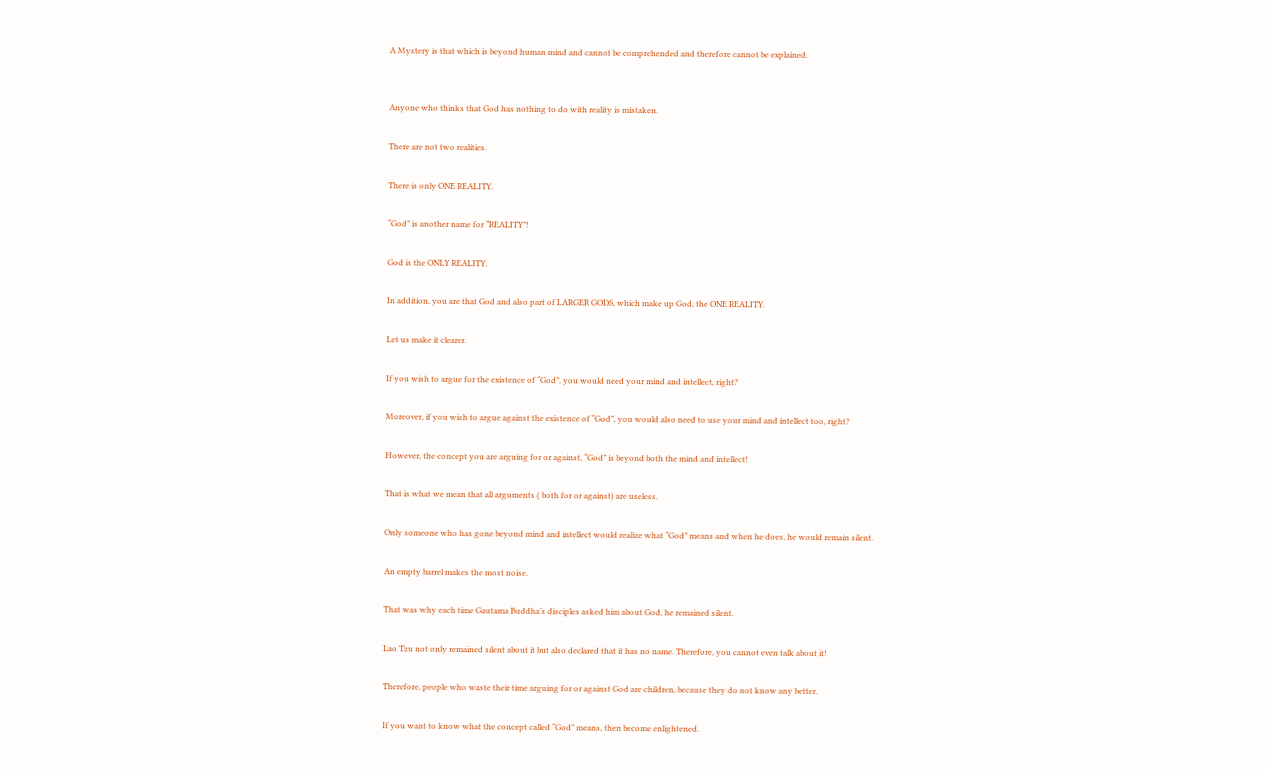A Mystery is that which is beyond human mind and cannot be comprehended and therefore cannot be explained.


Anyone who thinks that God has nothing to do with reality is mistaken.

There are not two realities.

There is only ONE REALITY.

“God” is another name for “REALITY”!

God is the ONLY REALITY.

In addition, you are that God and also part of LARGER GODS, which make up God, the ONE REALITY.

Let us make it clearer.

If you wish to argue for the existence of “God”, you would need your mind and intellect, right?

Moreover, if you wish to argue against the existence of “God”, you would also need to use your mind and intellect too, right?

However, the concept you are arguing for or against, “God” is beyond both the mind and intellect!

That is what we mean that all arguments ( both for or against) are useless.

Only someone who has gone beyond mind and intellect would realize what “God” means and when he does, he would remain silent.

An empty barrel makes the most noise.

That was why each time Gautama Buddha’s disciples asked him about God, he remained silent.

Lao Tzu not only remained silent about it but also declared that it has no name. Therefore, you cannot even talk about it!

Therefore, people who waste their time arguing for or against God are children, because they do not know any better.

If you want to know what the concept called “God” means, then become enlightened.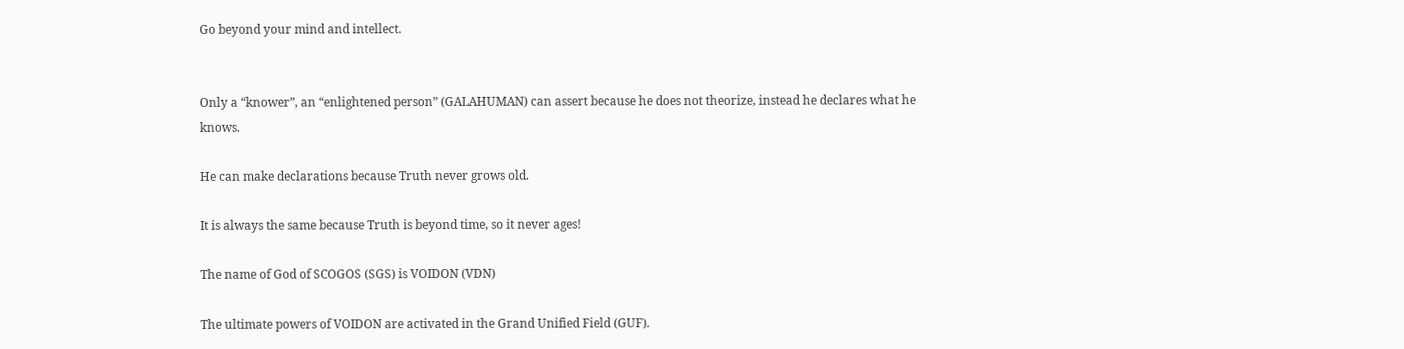Go beyond your mind and intellect.


Only a “knower”, an “enlightened person” (GALAHUMAN) can assert because he does not theorize, instead he declares what he knows.

He can make declarations because Truth never grows old.

It is always the same because Truth is beyond time, so it never ages!

The name of God of SCOGOS (SGS) is VOIDON (VDN)

The ultimate powers of VOIDON are activated in the Grand Unified Field (GUF).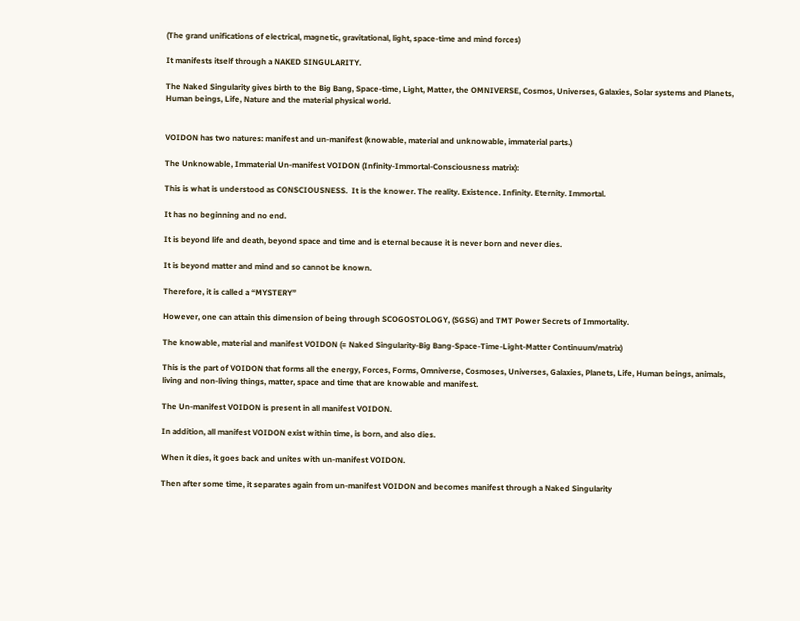(The grand unifications of electrical, magnetic, gravitational, light, space-time and mind forces)

It manifests itself through a NAKED SINGULARITY.

The Naked Singularity gives birth to the Big Bang, Space-time, Light, Matter, the OMNIVERSE, Cosmos, Universes, Galaxies, Solar systems and Planets, Human beings, Life, Nature and the material physical world.


VOIDON has two natures: manifest and un-manifest (knowable, material and unknowable, immaterial parts.)

The Unknowable, Immaterial Un-manifest VOIDON (Infinity-Immortal-Consciousness matrix):

This is what is understood as CONSCIOUSNESS.  It is the knower. The reality. Existence. Infinity. Eternity. Immortal.

It has no beginning and no end.

It is beyond life and death, beyond space and time and is eternal because it is never born and never dies.

It is beyond matter and mind and so cannot be known.

Therefore, it is called a “MYSTERY”

However, one can attain this dimension of being through SCOGOSTOLOGY, (SGSG) and TMT Power Secrets of Immortality.

The knowable, material and manifest VOIDON (= Naked Singularity-Big Bang-Space-Time-Light-Matter Continuum/matrix)

This is the part of VOIDON that forms all the energy, Forces, Forms, Omniverse, Cosmoses, Universes, Galaxies, Planets, Life, Human beings, animals, living and non-living things, matter, space and time that are knowable and manifest.

The Un-manifest VOIDON is present in all manifest VOIDON.

In addition, all manifest VOIDON exist within time, is born, and also dies.

When it dies, it goes back and unites with un-manifest VOIDON.

Then after some time, it separates again from un-manifest VOIDON and becomes manifest through a Naked Singularity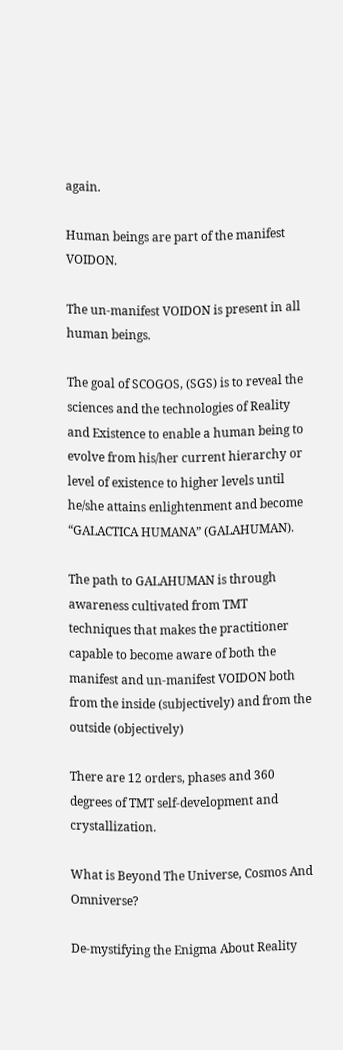again.

Human beings are part of the manifest VOIDON.

The un-manifest VOIDON is present in all human beings.

The goal of SCOGOS, (SGS) is to reveal the sciences and the technologies of Reality and Existence to enable a human being to evolve from his/her current hierarchy or level of existence to higher levels until he/she attains enlightenment and become “GALACTICA HUMANA” (GALAHUMAN).

The path to GALAHUMAN is through awareness cultivated from TMT techniques that makes the practitioner capable to become aware of both the manifest and un-manifest VOIDON both from the inside (subjectively) and from the outside (objectively)

There are 12 orders, phases and 360 degrees of TMT self-development and crystallization.

What is Beyond The Universe, Cosmos And Omniverse?

De-mystifying the Enigma About Reality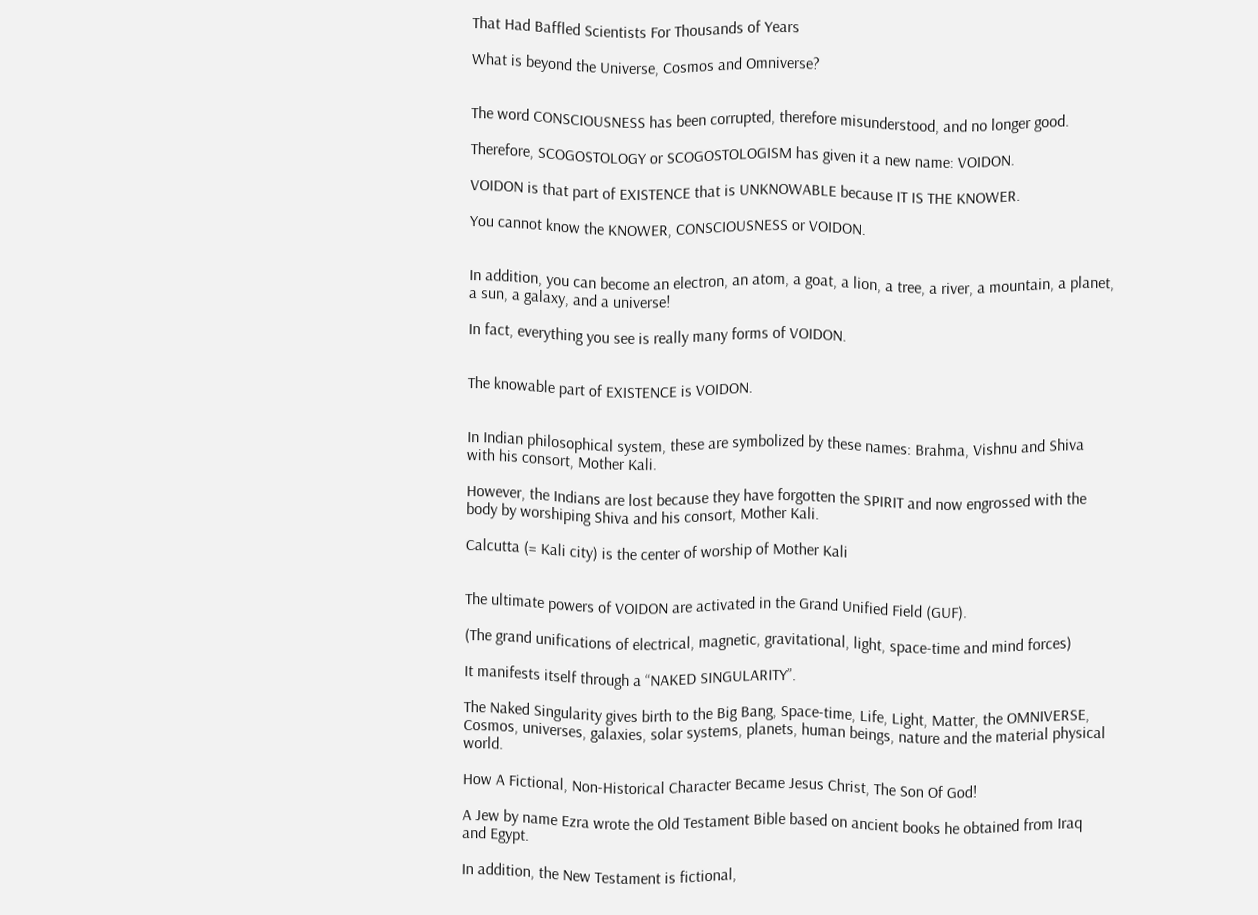That Had Baffled Scientists For Thousands of Years

What is beyond the Universe, Cosmos and Omniverse?


The word CONSCIOUSNESS has been corrupted, therefore misunderstood, and no longer good.

Therefore, SCOGOSTOLOGY or SCOGOSTOLOGISM has given it a new name: VOIDON.

VOIDON is that part of EXISTENCE that is UNKNOWABLE because IT IS THE KNOWER.

You cannot know the KNOWER, CONSCIOUSNESS or VOIDON.


In addition, you can become an electron, an atom, a goat, a lion, a tree, a river, a mountain, a planet, a sun, a galaxy, and a universe!

In fact, everything you see is really many forms of VOIDON.


The knowable part of EXISTENCE is VOIDON.


In Indian philosophical system, these are symbolized by these names: Brahma, Vishnu and Shiva with his consort, Mother Kali.

However, the Indians are lost because they have forgotten the SPIRIT and now engrossed with the body by worshiping Shiva and his consort, Mother Kali.

Calcutta (= Kali city) is the center of worship of Mother Kali


The ultimate powers of VOIDON are activated in the Grand Unified Field (GUF).

(The grand unifications of electrical, magnetic, gravitational, light, space-time and mind forces)

It manifests itself through a “NAKED SINGULARITY”.

The Naked Singularity gives birth to the Big Bang, Space-time, Life, Light, Matter, the OMNIVERSE, Cosmos, universes, galaxies, solar systems, planets, human beings, nature and the material physical world.

How A Fictional, Non-Historical Character Became Jesus Christ, The Son Of God!

A Jew by name Ezra wrote the Old Testament Bible based on ancient books he obtained from Iraq and Egypt.

In addition, the New Testament is fictional,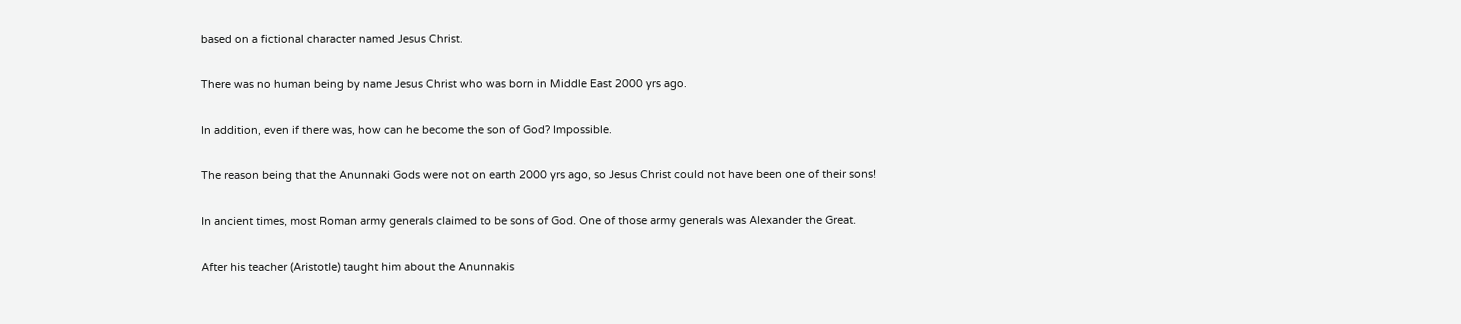based on a fictional character named Jesus Christ.

There was no human being by name Jesus Christ who was born in Middle East 2000 yrs ago.

In addition, even if there was, how can he become the son of God? Impossible.

The reason being that the Anunnaki Gods were not on earth 2000 yrs ago, so Jesus Christ could not have been one of their sons!

In ancient times, most Roman army generals claimed to be sons of God. One of those army generals was Alexander the Great.

After his teacher (Aristotle) taught him about the Anunnakis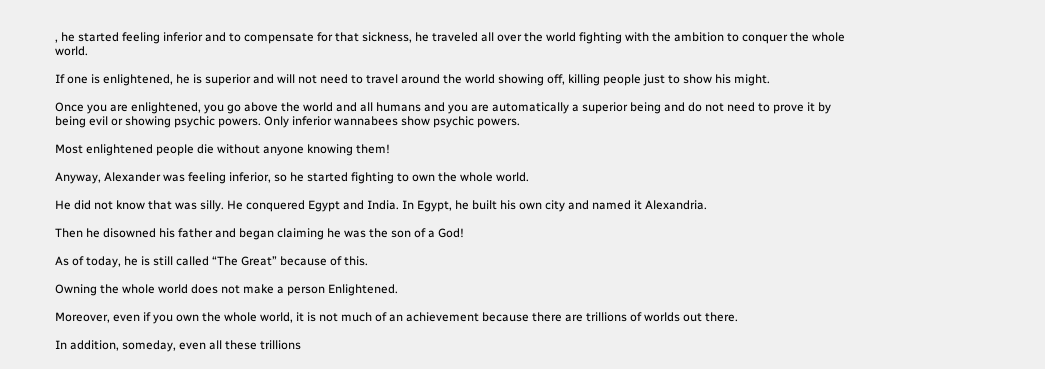, he started feeling inferior and to compensate for that sickness, he traveled all over the world fighting with the ambition to conquer the whole world.

If one is enlightened, he is superior and will not need to travel around the world showing off, killing people just to show his might.

Once you are enlightened, you go above the world and all humans and you are automatically a superior being and do not need to prove it by being evil or showing psychic powers. Only inferior wannabees show psychic powers.

Most enlightened people die without anyone knowing them!

Anyway, Alexander was feeling inferior, so he started fighting to own the whole world.

He did not know that was silly. He conquered Egypt and India. In Egypt, he built his own city and named it Alexandria.

Then he disowned his father and began claiming he was the son of a God!

As of today, he is still called “The Great” because of this.

Owning the whole world does not make a person Enlightened.

Moreover, even if you own the whole world, it is not much of an achievement because there are trillions of worlds out there.

In addition, someday, even all these trillions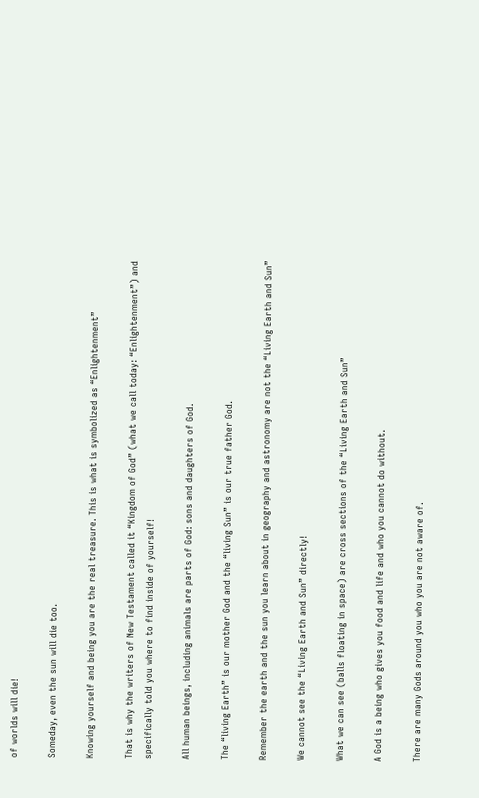of worlds will die!

Someday, even the sun will die too.

Knowing yourself and being you are the real treasure. This is what is symbolized as “Enlightenment”

That is why the writers of New Testament called it “Kingdom of God” (what we call today: “Enlightenment”) and specifically told you where to find inside of yourself!

All human beings, including animals are parts of God: sons and daughters of God.

The “living Earth” is our mother God and the “living Sun” is our true father God.

Remember the earth and the sun you learn about in geography and astronomy are not the “Living Earth and Sun”

We cannot see the “Living Earth and Sun” directly!

What we can see (balls floating in space) are cross sections of the “Living Earth and Sun”

A God is a being who gives you food and life and who you cannot do without.

There are many Gods around you who you are not aware of.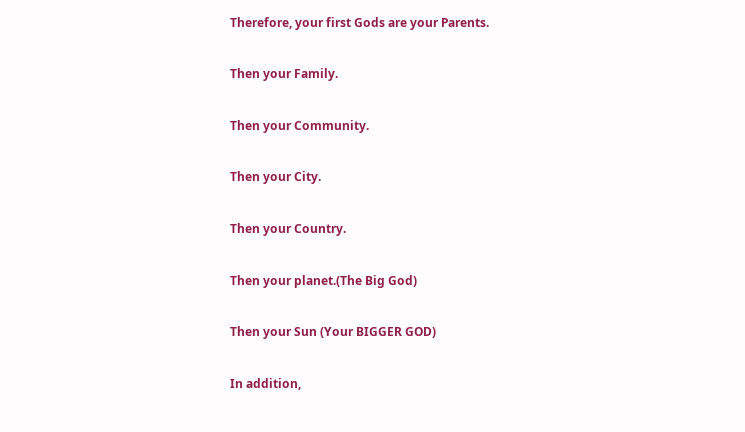Therefore, your first Gods are your Parents.

Then your Family.

Then your Community.

Then your City.

Then your Country.

Then your planet.(The Big God)

Then your Sun (Your BIGGER GOD)

In addition,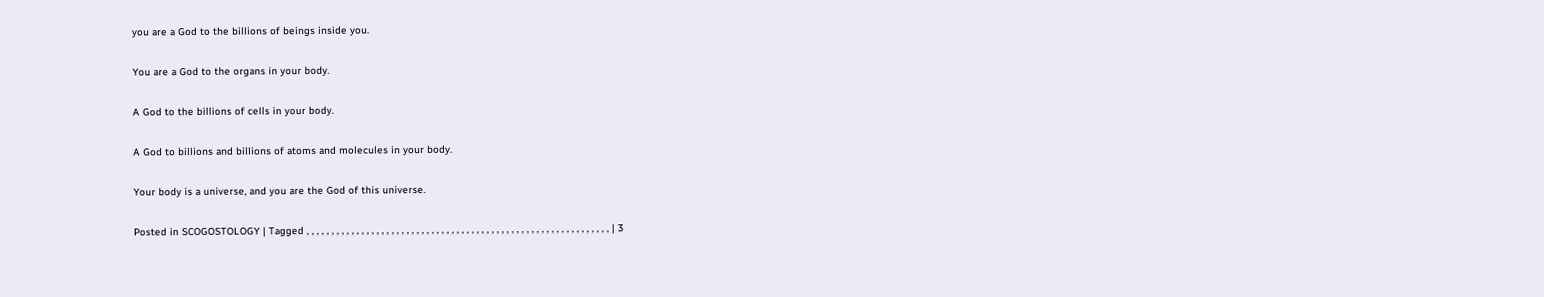you are a God to the billions of beings inside you.

You are a God to the organs in your body.

A God to the billions of cells in your body.

A God to billions and billions of atoms and molecules in your body.

Your body is a universe, and you are the God of this universe.

Posted in SCOGOSTOLOGY | Tagged , , , , , , , , , , , , , , , , , , , , , , , , , , , , , , , , , , , , , , , , , , , , , , , , , , , , , , , , , , , , , | 3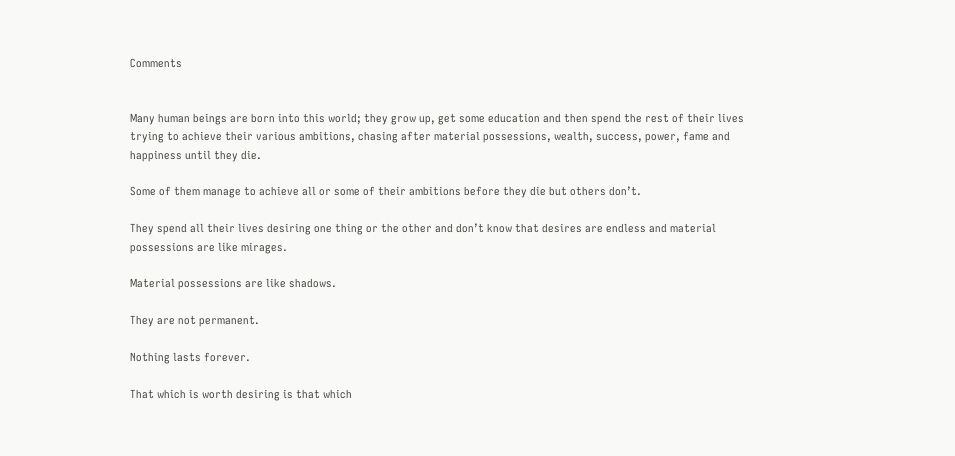Comments


Many human beings are born into this world; they grow up, get some education and then spend the rest of their lives trying to achieve their various ambitions, chasing after material possessions, wealth, success, power, fame and happiness until they die.

Some of them manage to achieve all or some of their ambitions before they die but others don’t.

They spend all their lives desiring one thing or the other and don’t know that desires are endless and material possessions are like mirages.

Material possessions are like shadows.

They are not permanent.

Nothing lasts forever.

That which is worth desiring is that which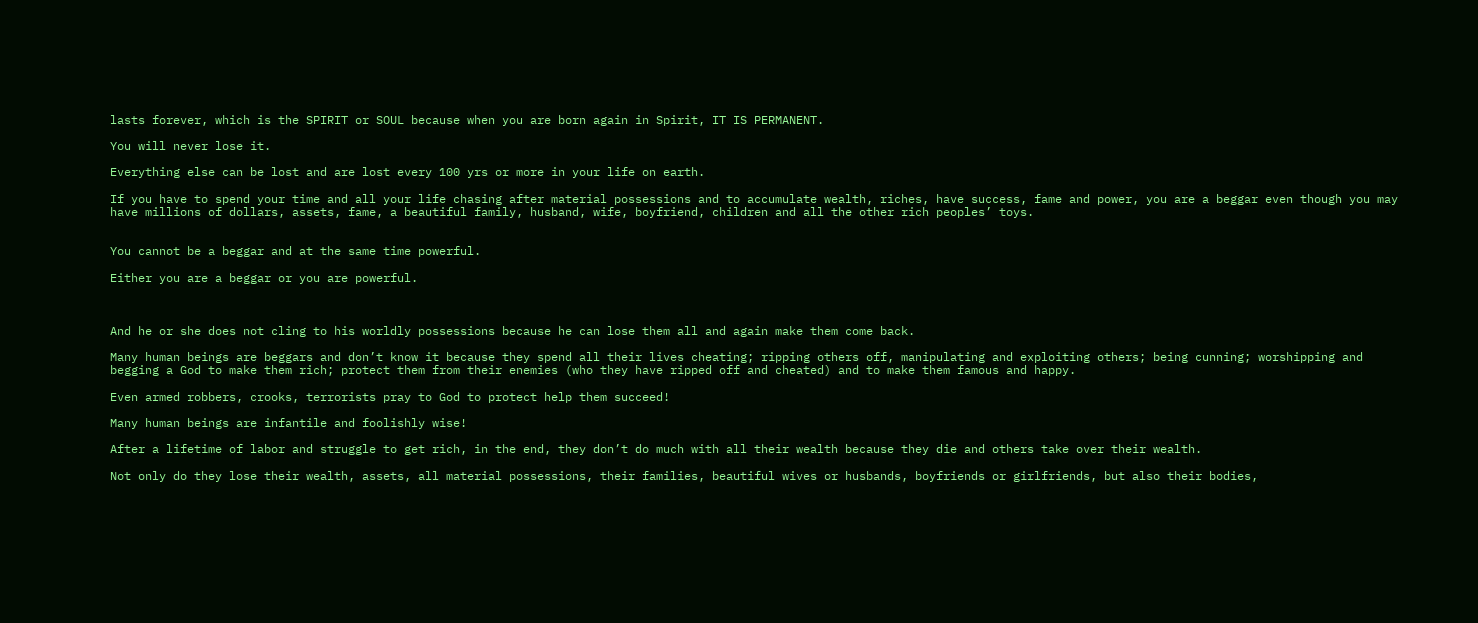lasts forever, which is the SPIRIT or SOUL because when you are born again in Spirit, IT IS PERMANENT.

You will never lose it.

Everything else can be lost and are lost every 100 yrs or more in your life on earth.

If you have to spend your time and all your life chasing after material possessions and to accumulate wealth, riches, have success, fame and power, you are a beggar even though you may have millions of dollars, assets, fame, a beautiful family, husband, wife, boyfriend, children and all the other rich peoples’ toys.


You cannot be a beggar and at the same time powerful.

Either you are a beggar or you are powerful.



And he or she does not cling to his worldly possessions because he can lose them all and again make them come back.

Many human beings are beggars and don’t know it because they spend all their lives cheating; ripping others off, manipulating and exploiting others; being cunning; worshipping and begging a God to make them rich; protect them from their enemies (who they have ripped off and cheated) and to make them famous and happy.

Even armed robbers, crooks, terrorists pray to God to protect help them succeed!

Many human beings are infantile and foolishly wise!

After a lifetime of labor and struggle to get rich, in the end, they don’t do much with all their wealth because they die and others take over their wealth.

Not only do they lose their wealth, assets, all material possessions, their families, beautiful wives or husbands, boyfriends or girlfriends, but also their bodies,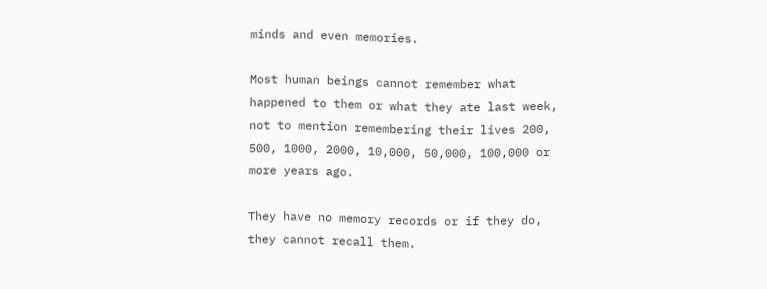minds and even memories.

Most human beings cannot remember what happened to them or what they ate last week, not to mention remembering their lives 200, 500, 1000, 2000, 10,000, 50,000, 100,000 or more years ago.

They have no memory records or if they do, they cannot recall them.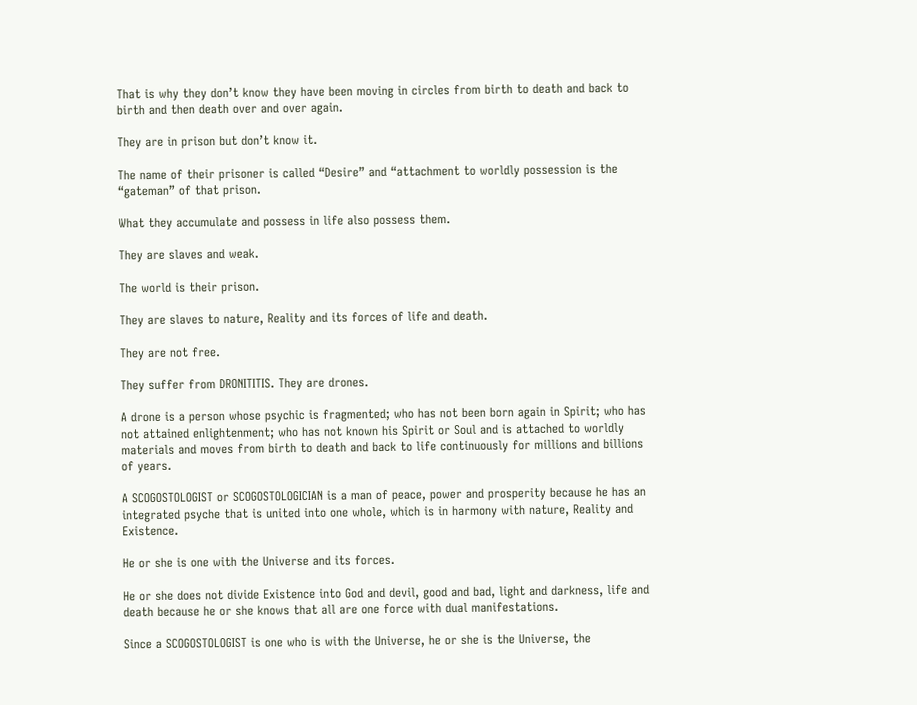That is why they don’t know they have been moving in circles from birth to death and back to birth and then death over and over again.

They are in prison but don’t know it.

The name of their prisoner is called “Desire” and “attachment to worldly possession is the “gateman” of that prison.

What they accumulate and possess in life also possess them.

They are slaves and weak.

The world is their prison.

They are slaves to nature, Reality and its forces of life and death.

They are not free.

They suffer from DRONITITIS. They are drones.

A drone is a person whose psychic is fragmented; who has not been born again in Spirit; who has not attained enlightenment; who has not known his Spirit or Soul and is attached to worldly materials and moves from birth to death and back to life continuously for millions and billions of years.

A SCOGOSTOLOGIST or SCOGOSTOLOGICIAN is a man of peace, power and prosperity because he has an integrated psyche that is united into one whole, which is in harmony with nature, Reality and Existence.

He or she is one with the Universe and its forces.

He or she does not divide Existence into God and devil, good and bad, light and darkness, life and death because he or she knows that all are one force with dual manifestations.

Since a SCOGOSTOLOGIST is one who is with the Universe, he or she is the Universe, the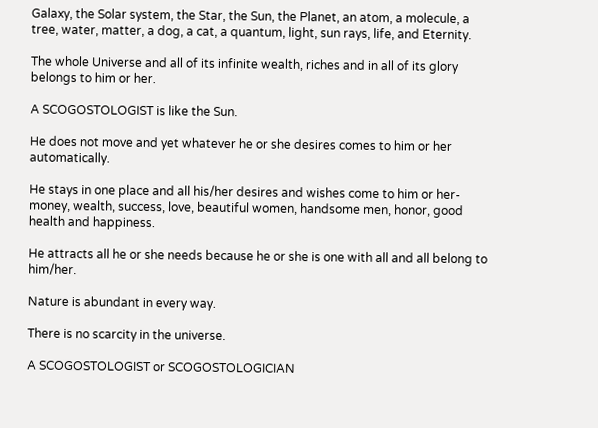Galaxy, the Solar system, the Star, the Sun, the Planet, an atom, a molecule, a tree, water, matter, a dog, a cat, a quantum, light, sun rays, life, and Eternity.

The whole Universe and all of its infinite wealth, riches and in all of its glory belongs to him or her.

A SCOGOSTOLOGIST is like the Sun.

He does not move and yet whatever he or she desires comes to him or her automatically.

He stays in one place and all his/her desires and wishes come to him or her-money, wealth, success, love, beautiful women, handsome men, honor, good health and happiness.

He attracts all he or she needs because he or she is one with all and all belong to him/her.

Nature is abundant in every way.

There is no scarcity in the universe.

A SCOGOSTOLOGIST or SCOGOSTOLOGICIAN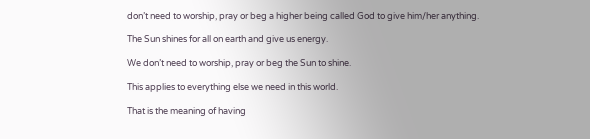don’t need to worship, pray or beg a higher being called God to give him/her anything.

The Sun shines for all on earth and give us energy.

We don’t need to worship, pray or beg the Sun to shine.

This applies to everything else we need in this world.

That is the meaning of having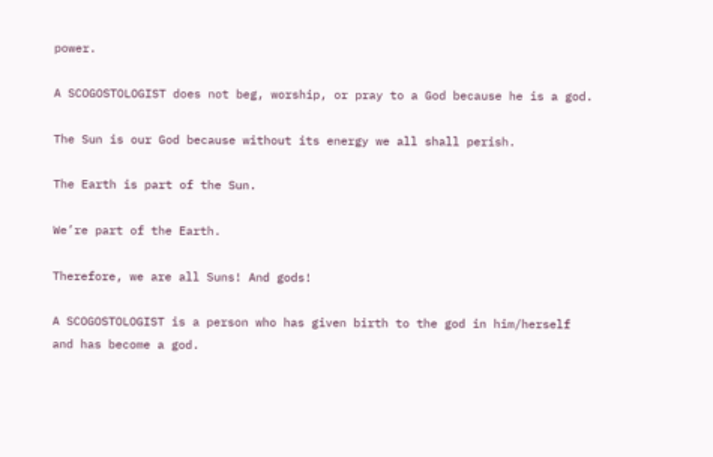power.

A SCOGOSTOLOGIST does not beg, worship, or pray to a God because he is a god.

The Sun is our God because without its energy we all shall perish.

The Earth is part of the Sun.

We’re part of the Earth.

Therefore, we are all Suns! And gods!

A SCOGOSTOLOGIST is a person who has given birth to the god in him/herself and has become a god.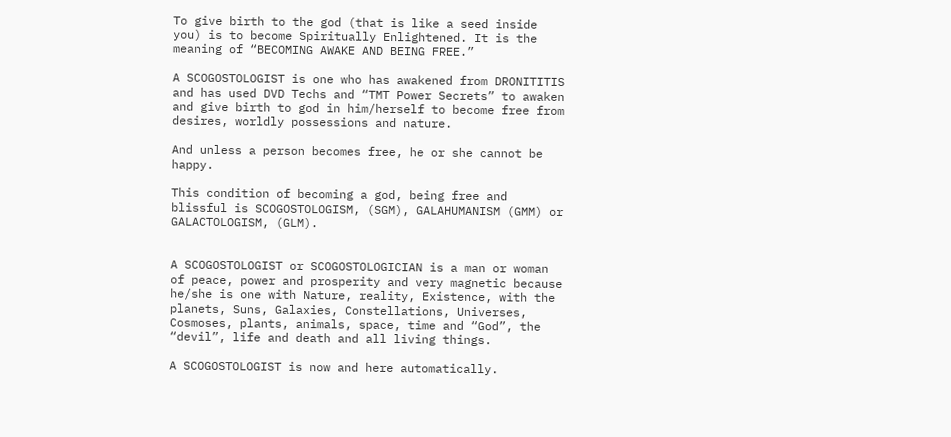To give birth to the god (that is like a seed inside you) is to become Spiritually Enlightened. It is the meaning of “BECOMING AWAKE AND BEING FREE.”

A SCOGOSTOLOGIST is one who has awakened from DRONITITIS and has used DVD Techs and “TMT Power Secrets” to awaken and give birth to god in him/herself to become free from desires, worldly possessions and nature.

And unless a person becomes free, he or she cannot be happy.

This condition of becoming a god, being free and blissful is SCOGOSTOLOGISM, (SGM), GALAHUMANISM (GMM) or GALACTOLOGISM, (GLM).


A SCOGOSTOLOGIST or SCOGOSTOLOGICIAN is a man or woman of peace, power and prosperity and very magnetic because he/she is one with Nature, reality, Existence, with the planets, Suns, Galaxies, Constellations, Universes, Cosmoses, plants, animals, space, time and “God”, the “devil”, life and death and all living things.

A SCOGOSTOLOGIST is now and here automatically.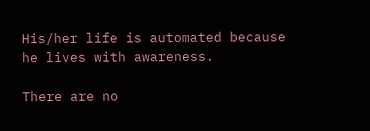His/her life is automated because he lives with awareness.

There are no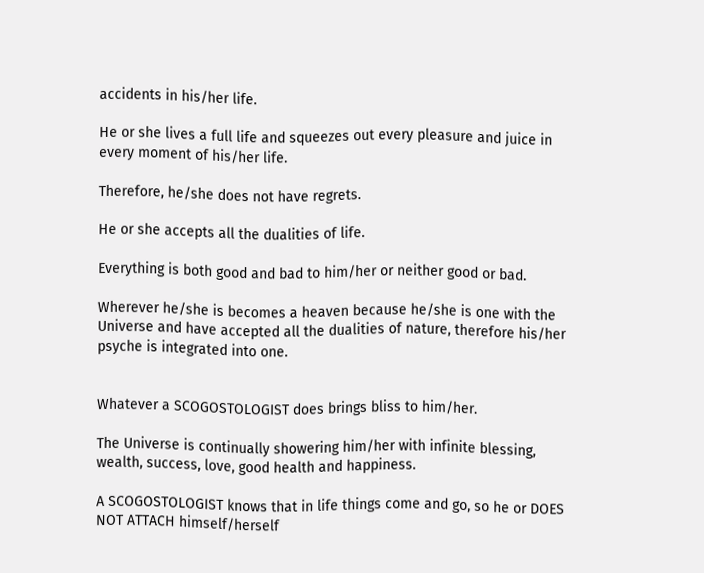accidents in his/her life.

He or she lives a full life and squeezes out every pleasure and juice in every moment of his/her life.

Therefore, he/she does not have regrets.

He or she accepts all the dualities of life.

Everything is both good and bad to him/her or neither good or bad.

Wherever he/she is becomes a heaven because he/she is one with the Universe and have accepted all the dualities of nature, therefore his/her psyche is integrated into one.


Whatever a SCOGOSTOLOGIST does brings bliss to him/her.

The Universe is continually showering him/her with infinite blessing, wealth, success, love, good health and happiness.

A SCOGOSTOLOGIST knows that in life things come and go, so he or DOES NOT ATTACH himself/herself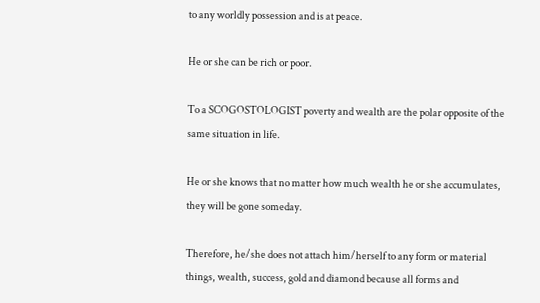to any worldly possession and is at peace.

He or she can be rich or poor.

To a SCOGOSTOLOGIST poverty and wealth are the polar opposite of the same situation in life.

He or she knows that no matter how much wealth he or she accumulates, they will be gone someday.

Therefore, he/she does not attach him/herself to any form or material things, wealth, success, gold and diamond because all forms and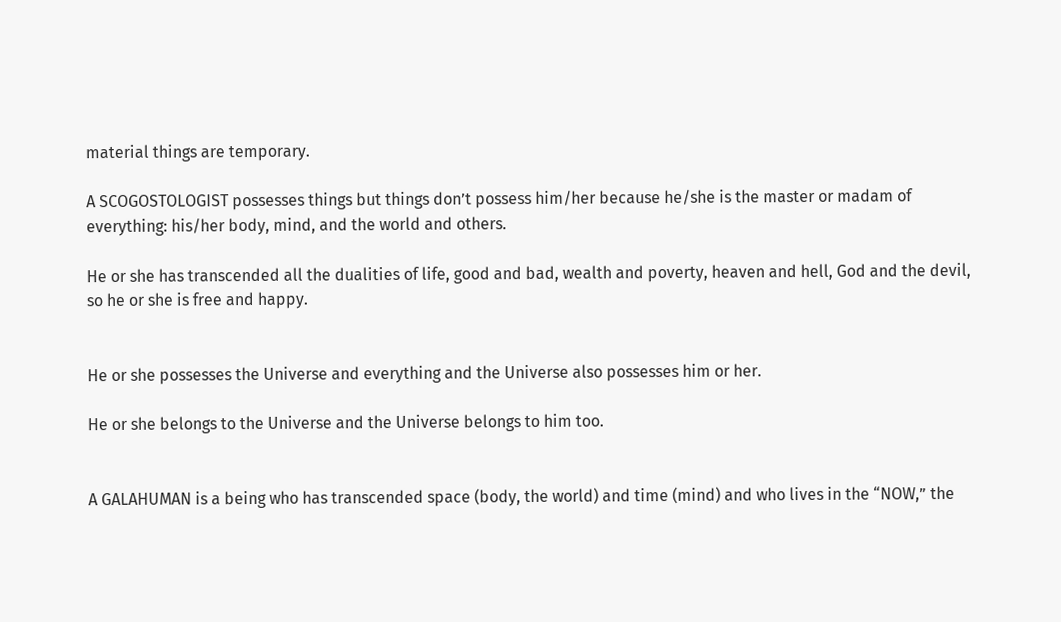material things are temporary.

A SCOGOSTOLOGIST possesses things but things don’t possess him/her because he/she is the master or madam of everything: his/her body, mind, and the world and others.

He or she has transcended all the dualities of life, good and bad, wealth and poverty, heaven and hell, God and the devil, so he or she is free and happy.


He or she possesses the Universe and everything and the Universe also possesses him or her.

He or she belongs to the Universe and the Universe belongs to him too.


A GALAHUMAN is a being who has transcended space (body, the world) and time (mind) and who lives in the “NOW,” the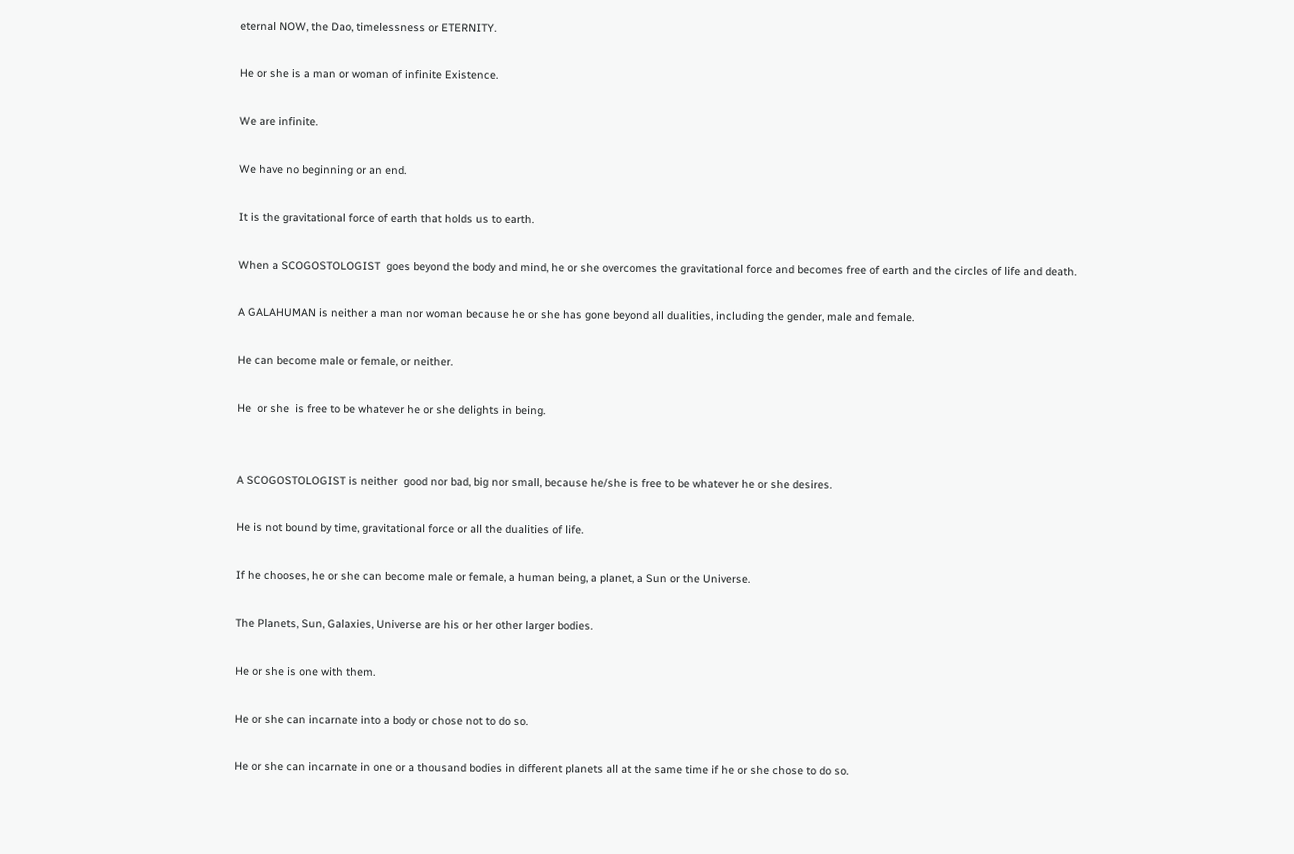eternal NOW, the Dao, timelessness or ETERNITY.

He or she is a man or woman of infinite Existence.

We are infinite.

We have no beginning or an end.

It is the gravitational force of earth that holds us to earth.

When a SCOGOSTOLOGIST  goes beyond the body and mind, he or she overcomes the gravitational force and becomes free of earth and the circles of life and death.

A GALAHUMAN is neither a man nor woman because he or she has gone beyond all dualities, including the gender, male and female.

He can become male or female, or neither.

He  or she  is free to be whatever he or she delights in being.


A SCOGOSTOLOGIST is neither  good nor bad, big nor small, because he/she is free to be whatever he or she desires.

He is not bound by time, gravitational force or all the dualities of life.

If he chooses, he or she can become male or female, a human being, a planet, a Sun or the Universe.

The Planets, Sun, Galaxies, Universe are his or her other larger bodies.

He or she is one with them.

He or she can incarnate into a body or chose not to do so.

He or she can incarnate in one or a thousand bodies in different planets all at the same time if he or she chose to do so.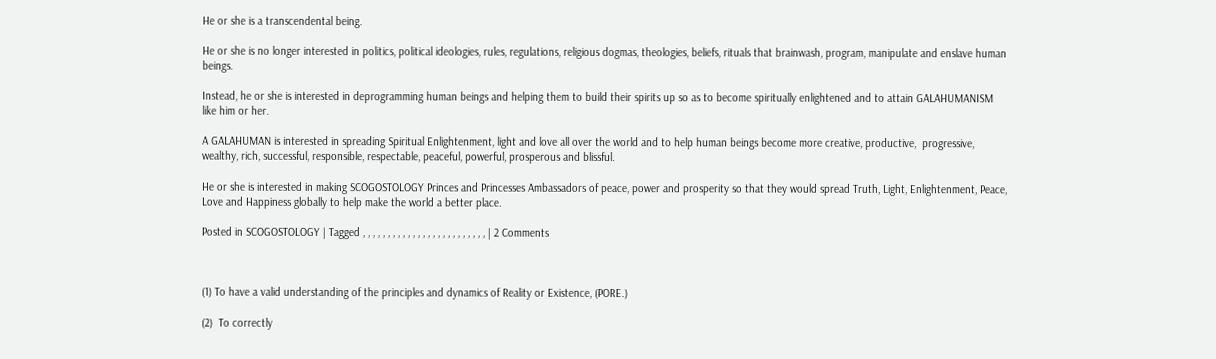He or she is a transcendental being.

He or she is no longer interested in politics, political ideologies, rules, regulations, religious dogmas, theologies, beliefs, rituals that brainwash, program, manipulate and enslave human beings.

Instead, he or she is interested in deprogramming human beings and helping them to build their spirits up so as to become spiritually enlightened and to attain GALAHUMANISM like him or her.

A GALAHUMAN is interested in spreading Spiritual Enlightenment, light and love all over the world and to help human beings become more creative, productive,  progressive, wealthy, rich, successful, responsible, respectable, peaceful, powerful, prosperous and blissful.

He or she is interested in making SCOGOSTOLOGY Princes and Princesses Ambassadors of peace, power and prosperity so that they would spread Truth, Light, Enlightenment, Peace, Love and Happiness globally to help make the world a better place.

Posted in SCOGOSTOLOGY | Tagged , , , , , , , , , , , , , , , , , , , , , , , , , | 2 Comments



(1) To have a valid understanding of the principles and dynamics of Reality or Existence, (PORE.)

(2)  To correctly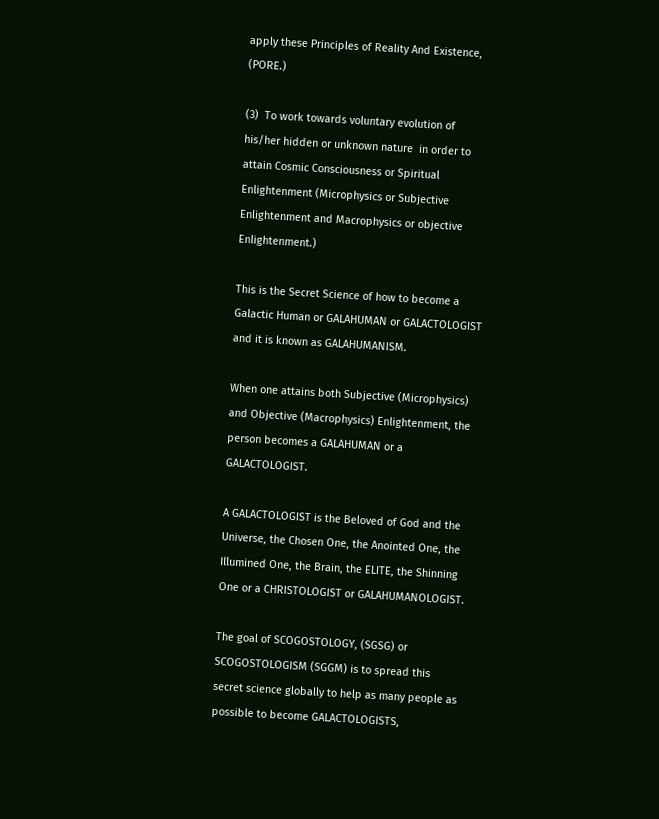apply these Principles of Reality And Existence, (PORE.)

(3)  To work towards voluntary evolution of his/her hidden or unknown nature  in order to attain Cosmic Consciousness or Spiritual Enlightenment (Microphysics or Subjective Enlightenment and Macrophysics or objective Enlightenment.)

This is the Secret Science of how to become a Galactic Human or GALAHUMAN or GALACTOLOGIST and it is known as GALAHUMANISM.

When one attains both Subjective (Microphysics) and Objective (Macrophysics) Enlightenment, the person becomes a GALAHUMAN or a GALACTOLOGIST.

A GALACTOLOGIST is the Beloved of God and the Universe, the Chosen One, the Anointed One, the Illumined One, the Brain, the ELITE, the Shinning One or a CHRISTOLOGIST or GALAHUMANOLOGIST.

The goal of SCOGOSTOLOGY, (SGSG) or SCOGOSTOLOGISM (SGGM) is to spread this secret science globally to help as many people as possible to become GALACTOLOGISTS,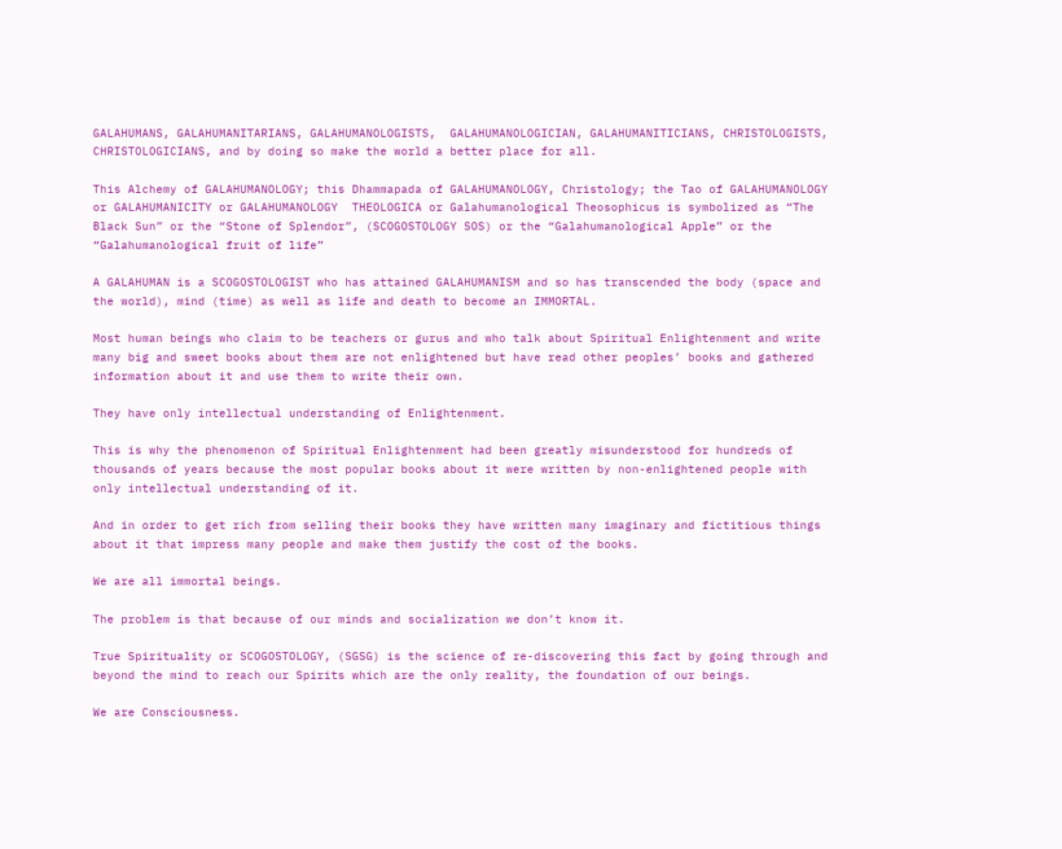GALAHUMANS, GALAHUMANITARIANS, GALAHUMANOLOGISTS,  GALAHUMANOLOGICIAN, GALAHUMANITICIANS, CHRISTOLOGISTS, CHRISTOLOGICIANS, and by doing so make the world a better place for all.

This Alchemy of GALAHUMANOLOGY; this Dhammapada of GALAHUMANOLOGY, Christology; the Tao of GALAHUMANOLOGY or GALAHUMANICITY or GALAHUMANOLOGY  THEOLOGICA or Galahumanological Theosophicus is symbolized as “The Black Sun” or the “Stone of Splendor”, (SCOGOSTOLOGY SOS) or the “Galahumanological Apple” or the “Galahumanological fruit of life”

A GALAHUMAN is a SCOGOSTOLOGIST who has attained GALAHUMANISM and so has transcended the body (space and the world), mind (time) as well as life and death to become an IMMORTAL.

Most human beings who claim to be teachers or gurus and who talk about Spiritual Enlightenment and write many big and sweet books about them are not enlightened but have read other peoples’ books and gathered information about it and use them to write their own.

They have only intellectual understanding of Enlightenment.

This is why the phenomenon of Spiritual Enlightenment had been greatly misunderstood for hundreds of thousands of years because the most popular books about it were written by non-enlightened people with only intellectual understanding of it.

And in order to get rich from selling their books they have written many imaginary and fictitious things about it that impress many people and make them justify the cost of the books.

We are all immortal beings.

The problem is that because of our minds and socialization we don’t know it.

True Spirituality or SCOGOSTOLOGY, (SGSG) is the science of re-discovering this fact by going through and beyond the mind to reach our Spirits which are the only reality, the foundation of our beings.

We are Consciousness.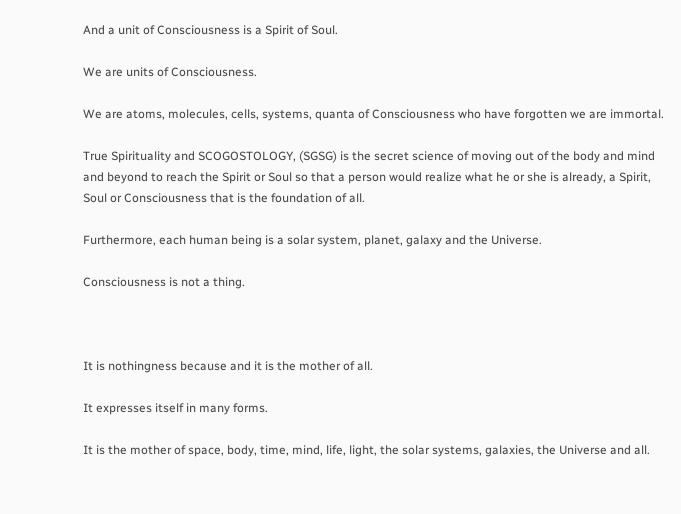And a unit of Consciousness is a Spirit of Soul.

We are units of Consciousness.

We are atoms, molecules, cells, systems, quanta of Consciousness who have forgotten we are immortal.

True Spirituality and SCOGOSTOLOGY, (SGSG) is the secret science of moving out of the body and mind and beyond to reach the Spirit or Soul so that a person would realize what he or she is already, a Spirit, Soul or Consciousness that is the foundation of all.

Furthermore, each human being is a solar system, planet, galaxy and the Universe.

Consciousness is not a thing.



It is nothingness because and it is the mother of all.

It expresses itself in many forms.

It is the mother of space, body, time, mind, life, light, the solar systems, galaxies, the Universe and all.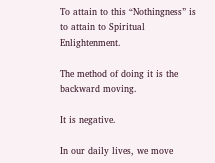To attain to this “Nothingness” is to attain to Spiritual Enlightenment.

The method of doing it is the backward moving.

It is negative.

In our daily lives, we move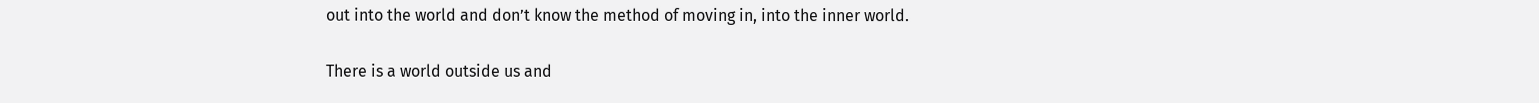out into the world and don’t know the method of moving in, into the inner world.

There is a world outside us and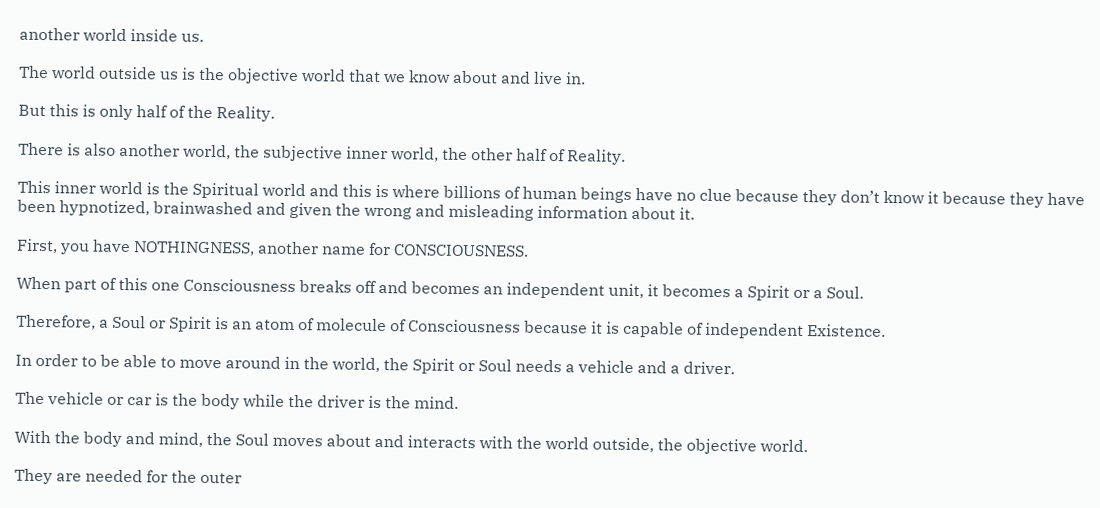another world inside us.

The world outside us is the objective world that we know about and live in.

But this is only half of the Reality.

There is also another world, the subjective inner world, the other half of Reality.

This inner world is the Spiritual world and this is where billions of human beings have no clue because they don’t know it because they have been hypnotized, brainwashed and given the wrong and misleading information about it.

First, you have NOTHINGNESS, another name for CONSCIOUSNESS.

When part of this one Consciousness breaks off and becomes an independent unit, it becomes a Spirit or a Soul.

Therefore, a Soul or Spirit is an atom of molecule of Consciousness because it is capable of independent Existence.

In order to be able to move around in the world, the Spirit or Soul needs a vehicle and a driver.

The vehicle or car is the body while the driver is the mind.

With the body and mind, the Soul moves about and interacts with the world outside, the objective world.

They are needed for the outer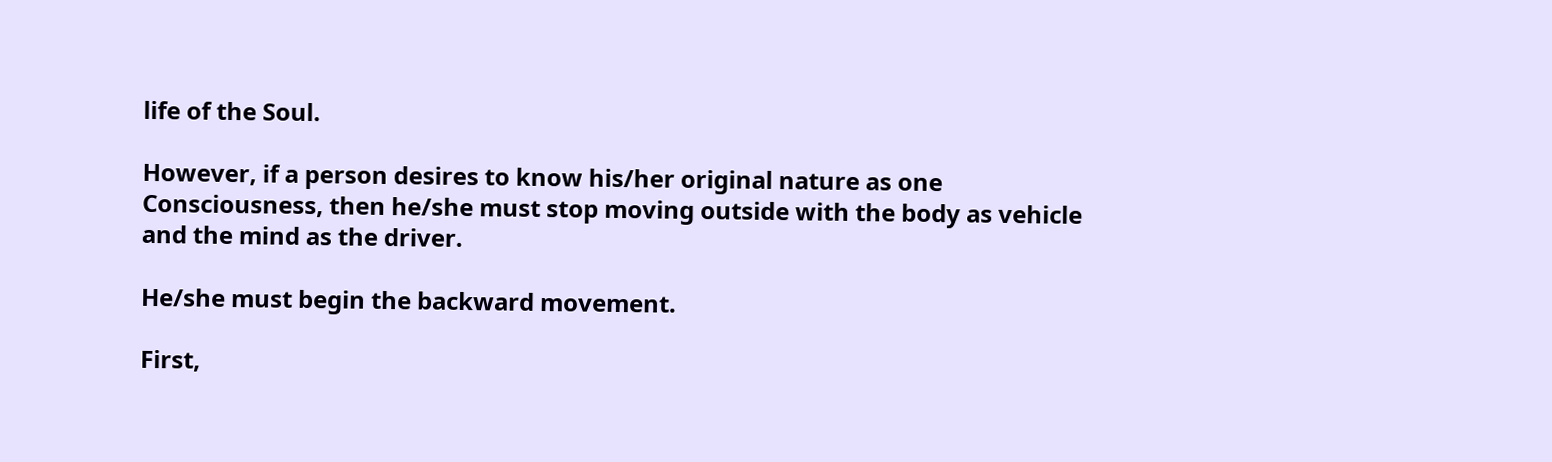life of the Soul.

However, if a person desires to know his/her original nature as one Consciousness, then he/she must stop moving outside with the body as vehicle and the mind as the driver.

He/she must begin the backward movement.

First,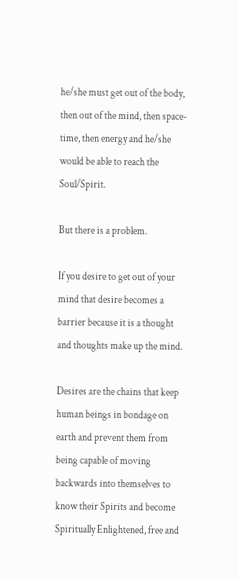he/she must get out of the body, then out of the mind, then space-time, then energy and he/she would be able to reach the Soul/Spirit.

But there is a problem.

If you desire to get out of your mind that desire becomes a barrier because it is a thought and thoughts make up the mind.

Desires are the chains that keep human beings in bondage on earth and prevent them from being capable of moving backwards into themselves to know their Spirits and become Spiritually Enlightened, free and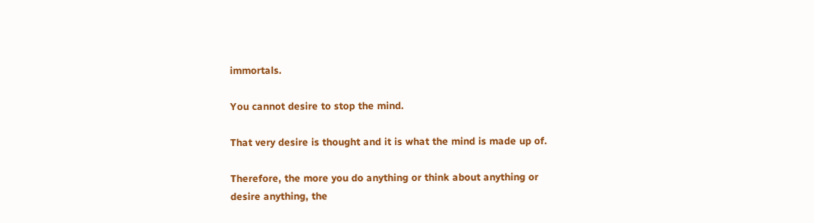immortals.

You cannot desire to stop the mind.

That very desire is thought and it is what the mind is made up of.

Therefore, the more you do anything or think about anything or desire anything, the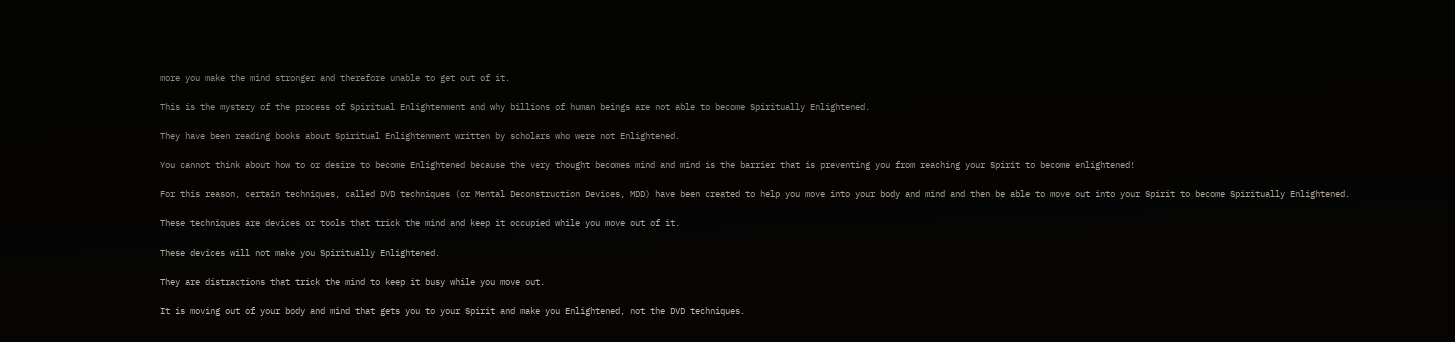more you make the mind stronger and therefore unable to get out of it.

This is the mystery of the process of Spiritual Enlightenment and why billions of human beings are not able to become Spiritually Enlightened.

They have been reading books about Spiritual Enlightenment written by scholars who were not Enlightened.

You cannot think about how to or desire to become Enlightened because the very thought becomes mind and mind is the barrier that is preventing you from reaching your Spirit to become enlightened!

For this reason, certain techniques, called DVD techniques (or Mental Deconstruction Devices, MDD) have been created to help you move into your body and mind and then be able to move out into your Spirit to become Spiritually Enlightened.

These techniques are devices or tools that trick the mind and keep it occupied while you move out of it.

These devices will not make you Spiritually Enlightened.

They are distractions that trick the mind to keep it busy while you move out.

It is moving out of your body and mind that gets you to your Spirit and make you Enlightened, not the DVD techniques.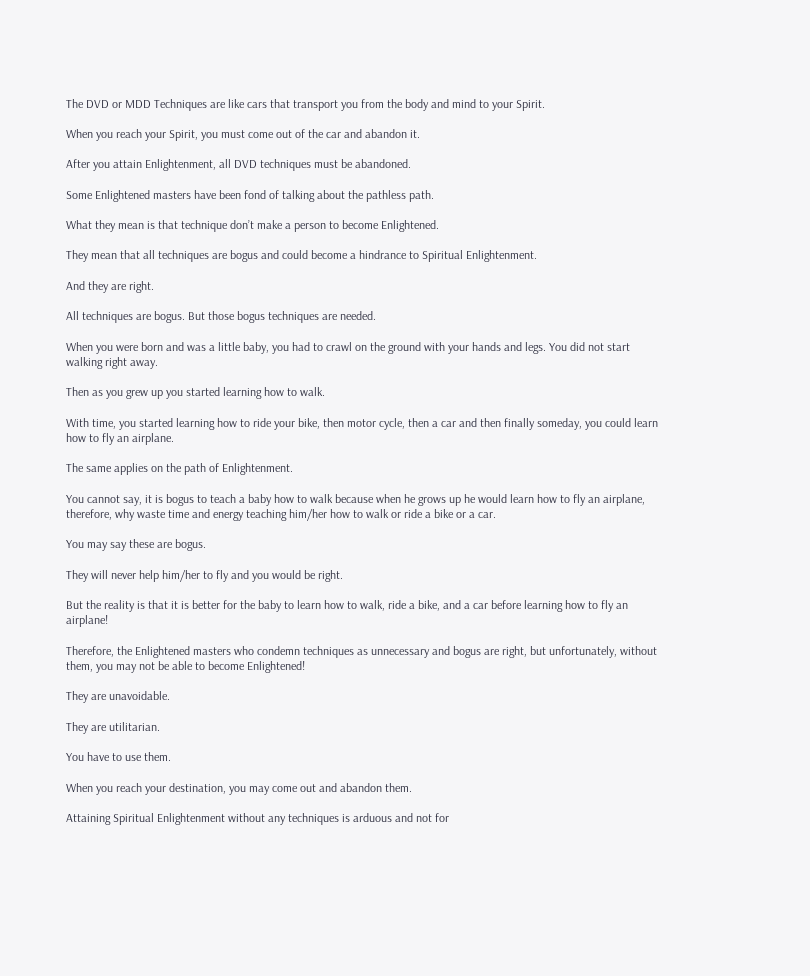The DVD or MDD Techniques are like cars that transport you from the body and mind to your Spirit.

When you reach your Spirit, you must come out of the car and abandon it.

After you attain Enlightenment, all DVD techniques must be abandoned.

Some Enlightened masters have been fond of talking about the pathless path.

What they mean is that technique don’t make a person to become Enlightened.

They mean that all techniques are bogus and could become a hindrance to Spiritual Enlightenment.

And they are right.

All techniques are bogus. But those bogus techniques are needed.

When you were born and was a little baby, you had to crawl on the ground with your hands and legs. You did not start walking right away.

Then as you grew up you started learning how to walk.

With time, you started learning how to ride your bike, then motor cycle, then a car and then finally someday, you could learn how to fly an airplane.

The same applies on the path of Enlightenment.

You cannot say, it is bogus to teach a baby how to walk because when he grows up he would learn how to fly an airplane, therefore, why waste time and energy teaching him/her how to walk or ride a bike or a car.

You may say these are bogus.

They will never help him/her to fly and you would be right.

But the reality is that it is better for the baby to learn how to walk, ride a bike, and a car before learning how to fly an airplane!

Therefore, the Enlightened masters who condemn techniques as unnecessary and bogus are right, but unfortunately, without them, you may not be able to become Enlightened!

They are unavoidable.

They are utilitarian.

You have to use them.

When you reach your destination, you may come out and abandon them.

Attaining Spiritual Enlightenment without any techniques is arduous and not for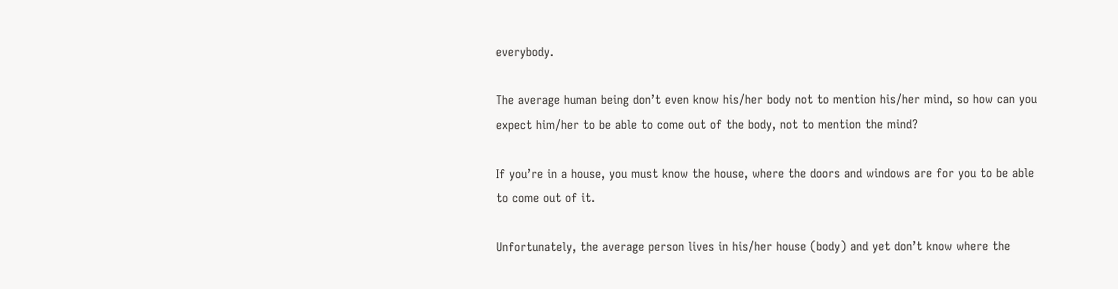everybody.

The average human being don’t even know his/her body not to mention his/her mind, so how can you expect him/her to be able to come out of the body, not to mention the mind?

If you’re in a house, you must know the house, where the doors and windows are for you to be able to come out of it.

Unfortunately, the average person lives in his/her house (body) and yet don’t know where the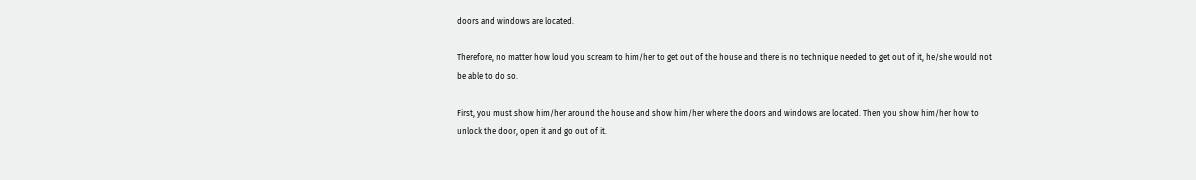doors and windows are located.

Therefore, no matter how loud you scream to him/her to get out of the house and there is no technique needed to get out of it, he/she would not be able to do so.

First, you must show him/her around the house and show him/her where the doors and windows are located. Then you show him/her how to unlock the door, open it and go out of it.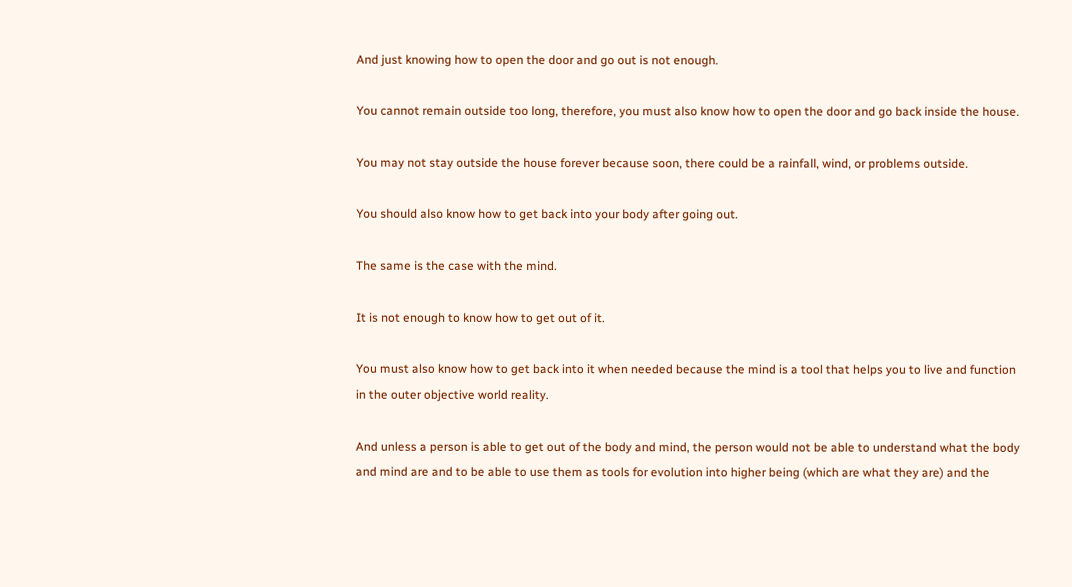And just knowing how to open the door and go out is not enough.

You cannot remain outside too long, therefore, you must also know how to open the door and go back inside the house.

You may not stay outside the house forever because soon, there could be a rainfall, wind, or problems outside.

You should also know how to get back into your body after going out.

The same is the case with the mind.

It is not enough to know how to get out of it.

You must also know how to get back into it when needed because the mind is a tool that helps you to live and function in the outer objective world reality.

And unless a person is able to get out of the body and mind, the person would not be able to understand what the body and mind are and to be able to use them as tools for evolution into higher being (which are what they are) and the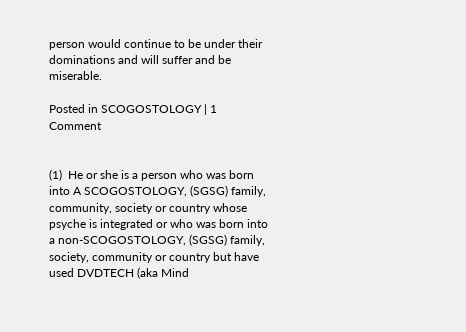person would continue to be under their dominations and will suffer and be miserable.

Posted in SCOGOSTOLOGY | 1 Comment


(1)  He or she is a person who was born into A SCOGOSTOLOGY, (SGSG) family, community, society or country whose psyche is integrated or who was born into a non-SCOGOSTOLOGY, (SGSG) family, society, community or country but have used DVDTECH (aka Mind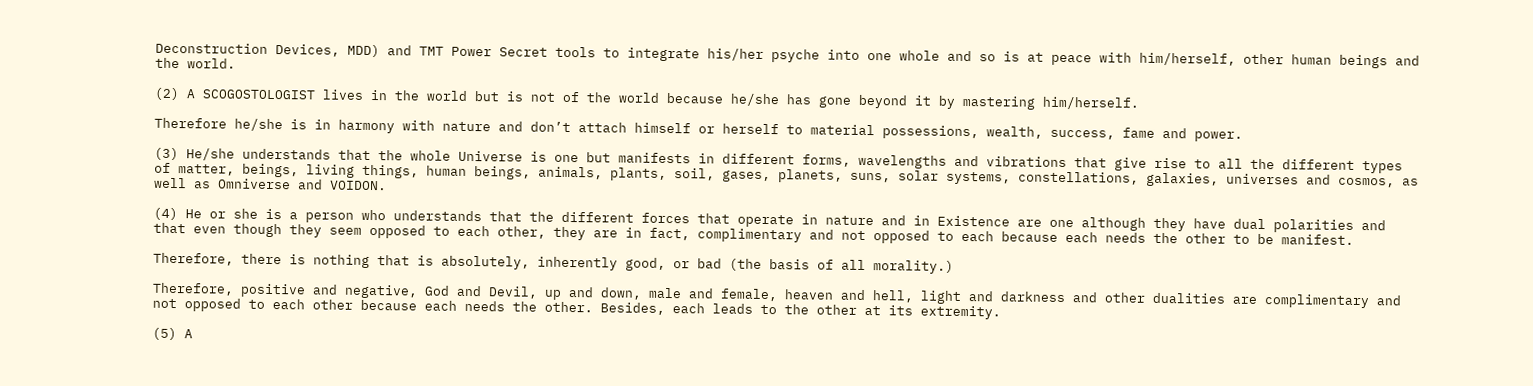Deconstruction Devices, MDD) and TMT Power Secret tools to integrate his/her psyche into one whole and so is at peace with him/herself, other human beings and the world.

(2) A SCOGOSTOLOGIST lives in the world but is not of the world because he/she has gone beyond it by mastering him/herself.

Therefore he/she is in harmony with nature and don’t attach himself or herself to material possessions, wealth, success, fame and power.

(3) He/she understands that the whole Universe is one but manifests in different forms, wavelengths and vibrations that give rise to all the different types of matter, beings, living things, human beings, animals, plants, soil, gases, planets, suns, solar systems, constellations, galaxies, universes and cosmos, as well as Omniverse and VOIDON.

(4) He or she is a person who understands that the different forces that operate in nature and in Existence are one although they have dual polarities and that even though they seem opposed to each other, they are in fact, complimentary and not opposed to each because each needs the other to be manifest.

Therefore, there is nothing that is absolutely, inherently good, or bad (the basis of all morality.)

Therefore, positive and negative, God and Devil, up and down, male and female, heaven and hell, light and darkness and other dualities are complimentary and not opposed to each other because each needs the other. Besides, each leads to the other at its extremity.

(5) A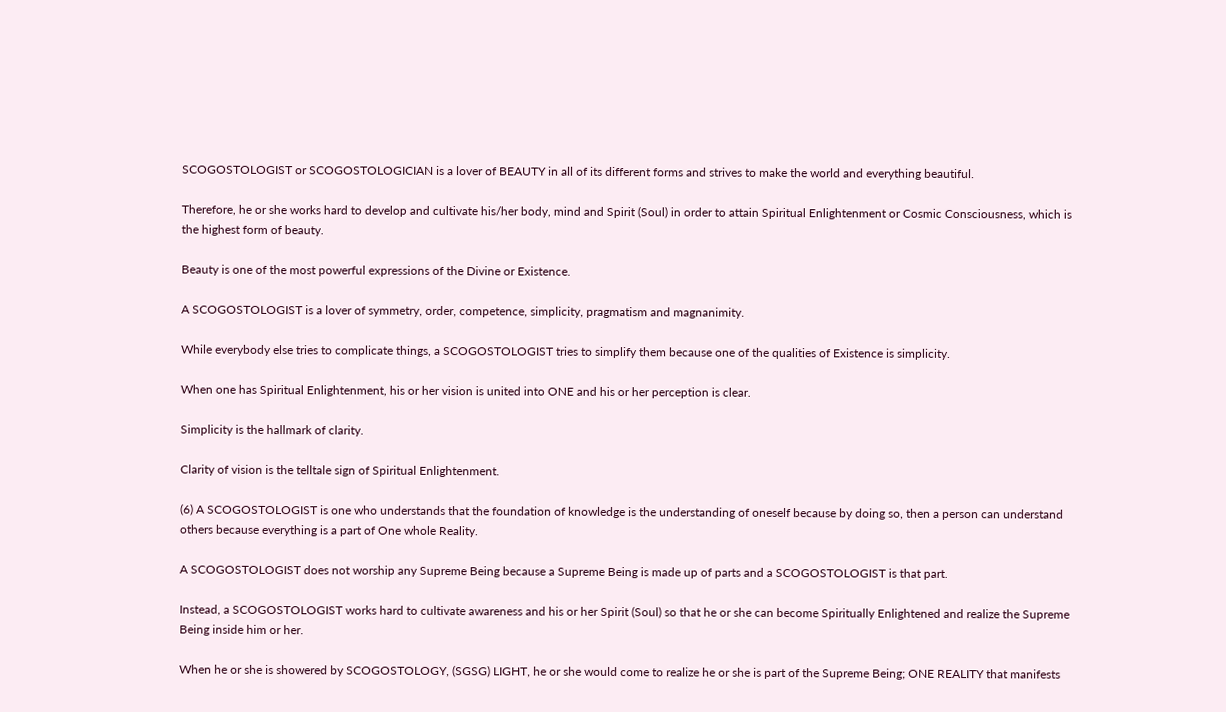SCOGOSTOLOGIST or SCOGOSTOLOGICIAN is a lover of BEAUTY in all of its different forms and strives to make the world and everything beautiful.

Therefore, he or she works hard to develop and cultivate his/her body, mind and Spirit (Soul) in order to attain Spiritual Enlightenment or Cosmic Consciousness, which is the highest form of beauty.

Beauty is one of the most powerful expressions of the Divine or Existence.

A SCOGOSTOLOGIST is a lover of symmetry, order, competence, simplicity, pragmatism and magnanimity.

While everybody else tries to complicate things, a SCOGOSTOLOGIST tries to simplify them because one of the qualities of Existence is simplicity.

When one has Spiritual Enlightenment, his or her vision is united into ONE and his or her perception is clear.

Simplicity is the hallmark of clarity.

Clarity of vision is the telltale sign of Spiritual Enlightenment.

(6) A SCOGOSTOLOGIST is one who understands that the foundation of knowledge is the understanding of oneself because by doing so, then a person can understand others because everything is a part of One whole Reality.

A SCOGOSTOLOGIST does not worship any Supreme Being because a Supreme Being is made up of parts and a SCOGOSTOLOGIST is that part.

Instead, a SCOGOSTOLOGIST works hard to cultivate awareness and his or her Spirit (Soul) so that he or she can become Spiritually Enlightened and realize the Supreme Being inside him or her.

When he or she is showered by SCOGOSTOLOGY, (SGSG) LIGHT, he or she would come to realize he or she is part of the Supreme Being; ONE REALITY that manifests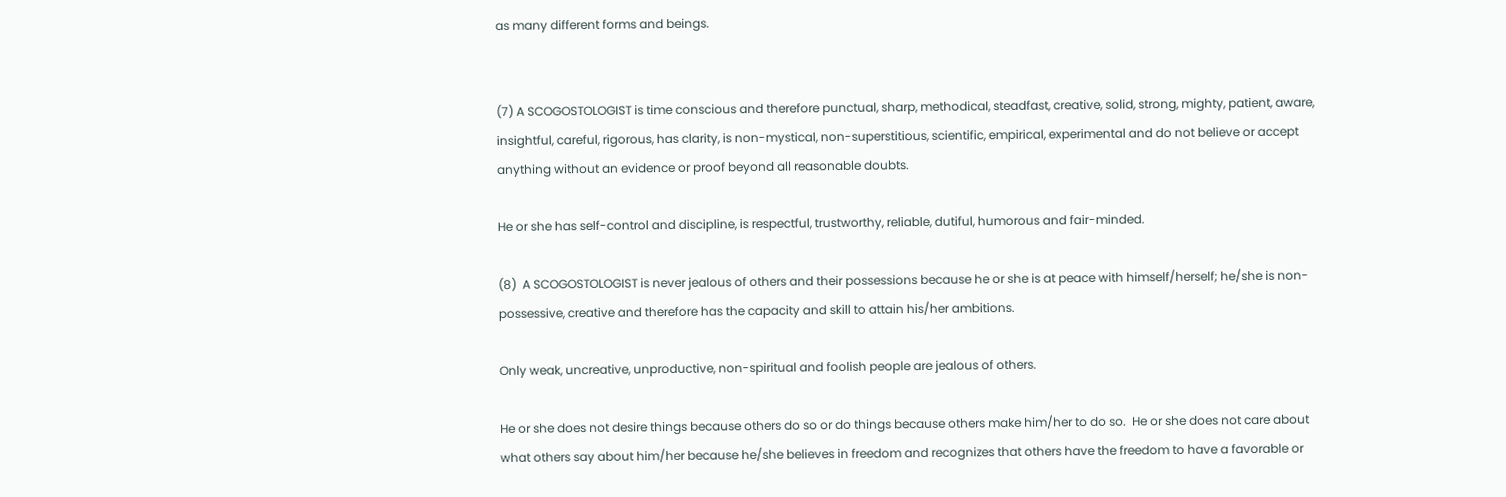as many different forms and beings.


(7) A SCOGOSTOLOGIST is time conscious and therefore punctual, sharp, methodical, steadfast, creative, solid, strong, mighty, patient, aware, insightful, careful, rigorous, has clarity, is non-mystical, non-superstitious, scientific, empirical, experimental and do not believe or accept anything without an evidence or proof beyond all reasonable doubts.

He or she has self-control and discipline, is respectful, trustworthy, reliable, dutiful, humorous and fair-minded.

(8)  A SCOGOSTOLOGIST is never jealous of others and their possessions because he or she is at peace with himself/herself; he/she is non-possessive, creative and therefore has the capacity and skill to attain his/her ambitions.

Only weak, uncreative, unproductive, non-spiritual and foolish people are jealous of others.

He or she does not desire things because others do so or do things because others make him/her to do so.  He or she does not care about what others say about him/her because he/she believes in freedom and recognizes that others have the freedom to have a favorable or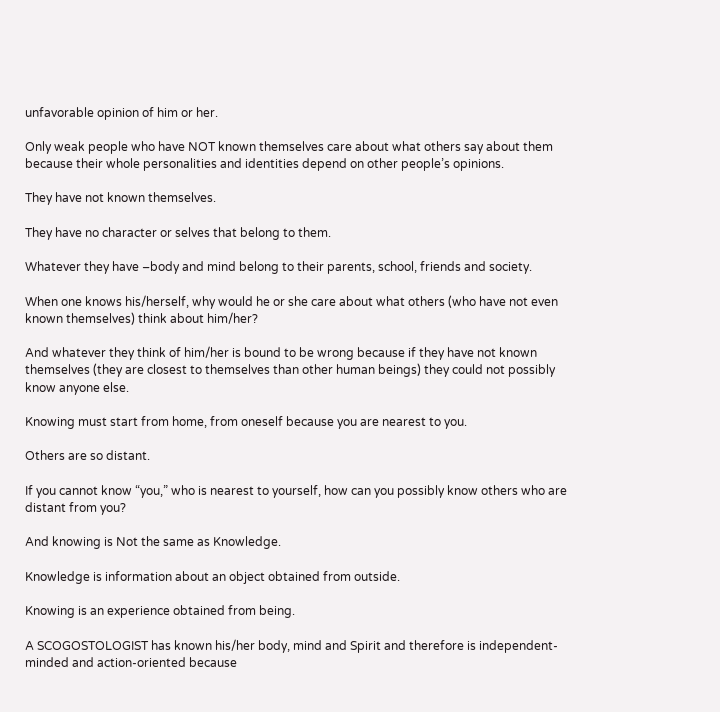unfavorable opinion of him or her.

Only weak people who have NOT known themselves care about what others say about them because their whole personalities and identities depend on other people’s opinions.

They have not known themselves.

They have no character or selves that belong to them.

Whatever they have –body and mind belong to their parents, school, friends and society.

When one knows his/herself, why would he or she care about what others (who have not even known themselves) think about him/her?

And whatever they think of him/her is bound to be wrong because if they have not known themselves (they are closest to themselves than other human beings) they could not possibly know anyone else.

Knowing must start from home, from oneself because you are nearest to you.

Others are so distant.

If you cannot know “you,” who is nearest to yourself, how can you possibly know others who are distant from you?

And knowing is Not the same as Knowledge.

Knowledge is information about an object obtained from outside.

Knowing is an experience obtained from being.

A SCOGOSTOLOGIST has known his/her body, mind and Spirit and therefore is independent-minded and action-oriented because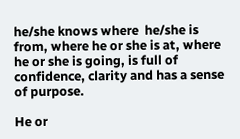he/she knows where  he/she is from, where he or she is at, where he or she is going, is full of confidence, clarity and has a sense of purpose.

He or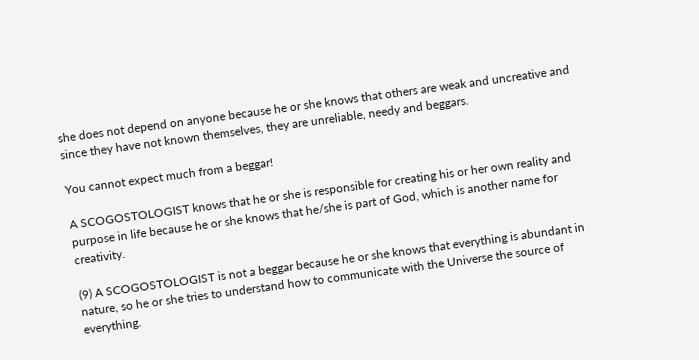she does not depend on anyone because he or she knows that others are weak and uncreative and since they have not known themselves, they are unreliable, needy and beggars.

You cannot expect much from a beggar!

A SCOGOSTOLOGIST knows that he or she is responsible for creating his or her own reality and purpose in life because he or she knows that he/she is part of God, which is another name for creativity.

(9) A SCOGOSTOLOGIST is not a beggar because he or she knows that everything is abundant in nature, so he or she tries to understand how to communicate with the Universe the source of everything.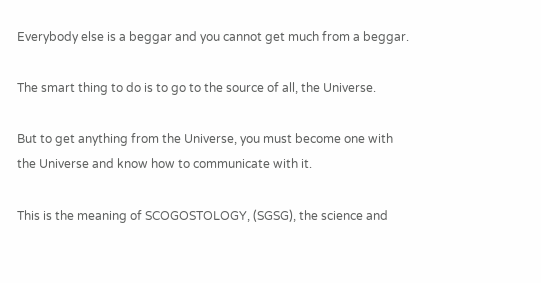Everybody else is a beggar and you cannot get much from a beggar.

The smart thing to do is to go to the source of all, the Universe.

But to get anything from the Universe, you must become one with the Universe and know how to communicate with it.

This is the meaning of SCOGOSTOLOGY, (SGSG), the science and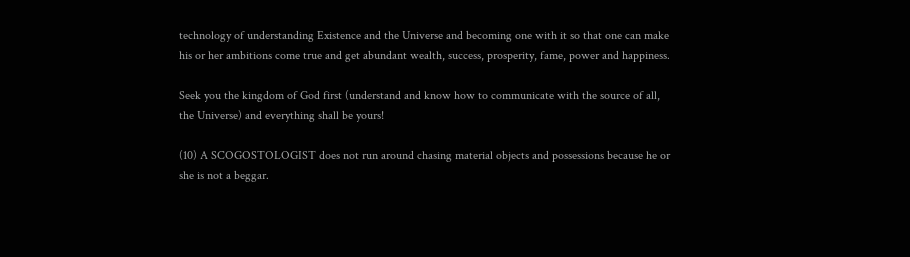technology of understanding Existence and the Universe and becoming one with it so that one can make his or her ambitions come true and get abundant wealth, success, prosperity, fame, power and happiness.

Seek you the kingdom of God first (understand and know how to communicate with the source of all, the Universe) and everything shall be yours!

(10) A SCOGOSTOLOGIST does not run around chasing material objects and possessions because he or she is not a beggar.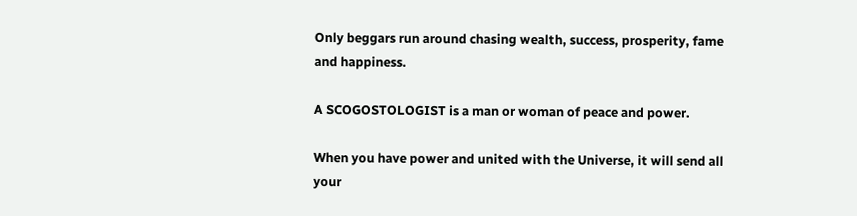Only beggars run around chasing wealth, success, prosperity, fame and happiness.

A SCOGOSTOLOGIST is a man or woman of peace and power.

When you have power and united with the Universe, it will send all your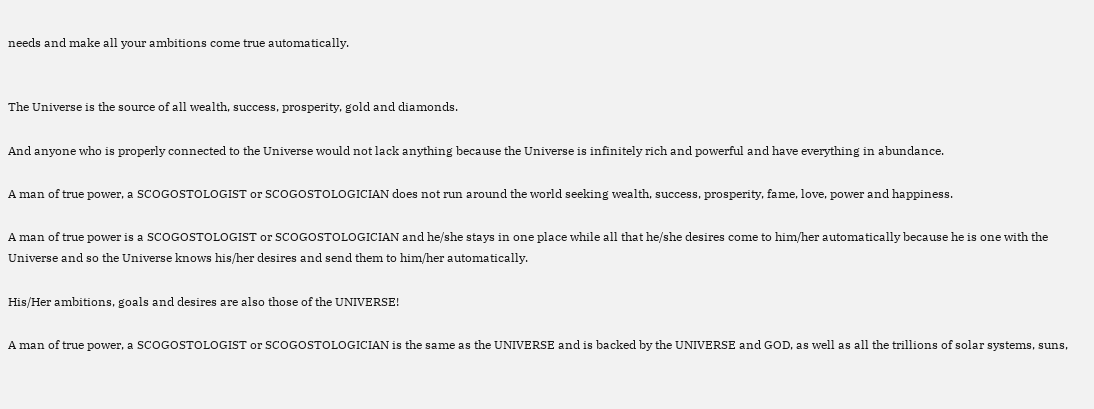needs and make all your ambitions come true automatically.


The Universe is the source of all wealth, success, prosperity, gold and diamonds.

And anyone who is properly connected to the Universe would not lack anything because the Universe is infinitely rich and powerful and have everything in abundance.

A man of true power, a SCOGOSTOLOGIST or SCOGOSTOLOGICIAN does not run around the world seeking wealth, success, prosperity, fame, love, power and happiness.

A man of true power is a SCOGOSTOLOGIST or SCOGOSTOLOGICIAN and he/she stays in one place while all that he/she desires come to him/her automatically because he is one with the Universe and so the Universe knows his/her desires and send them to him/her automatically.

His/Her ambitions, goals and desires are also those of the UNIVERSE!

A man of true power, a SCOGOSTOLOGIST or SCOGOSTOLOGICIAN is the same as the UNIVERSE and is backed by the UNIVERSE and GOD, as well as all the trillions of solar systems, suns,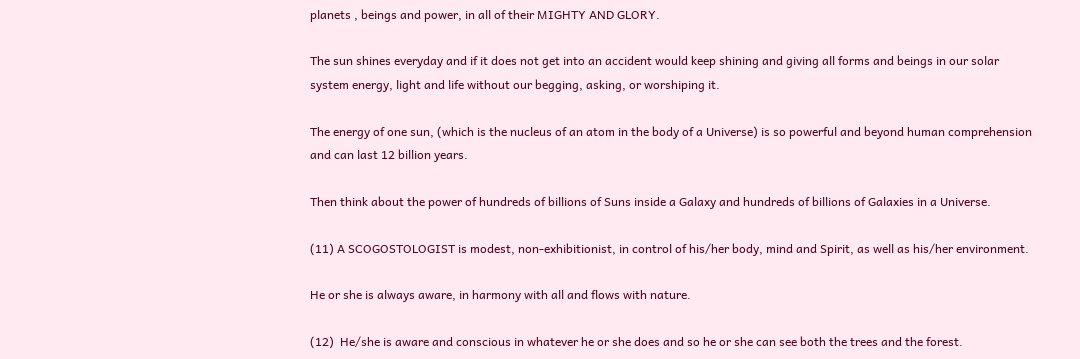planets , beings and power, in all of their MIGHTY AND GLORY.

The sun shines everyday and if it does not get into an accident would keep shining and giving all forms and beings in our solar system energy, light and life without our begging, asking, or worshiping it.

The energy of one sun, (which is the nucleus of an atom in the body of a Universe) is so powerful and beyond human comprehension and can last 12 billion years.

Then think about the power of hundreds of billions of Suns inside a Galaxy and hundreds of billions of Galaxies in a Universe.

(11) A SCOGOSTOLOGIST is modest, non-exhibitionist, in control of his/her body, mind and Spirit, as well as his/her environment.

He or she is always aware, in harmony with all and flows with nature.

(12)  He/she is aware and conscious in whatever he or she does and so he or she can see both the trees and the forest.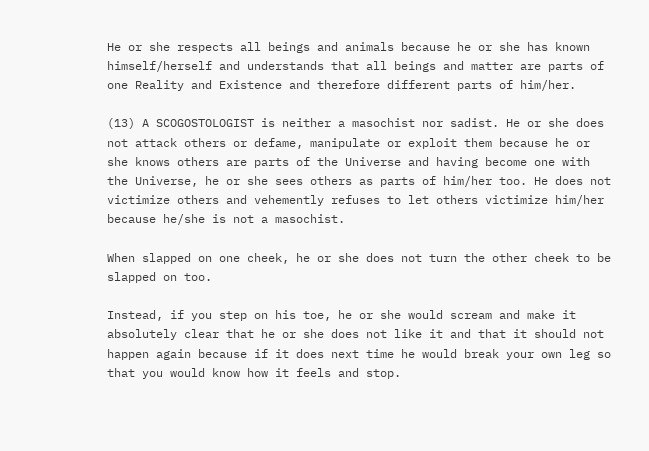He or she respects all beings and animals because he or she has known himself/herself and understands that all beings and matter are parts of one Reality and Existence and therefore different parts of him/her.

(13) A SCOGOSTOLOGIST is neither a masochist nor sadist. He or she does not attack others or defame, manipulate or exploit them because he or she knows others are parts of the Universe and having become one with the Universe, he or she sees others as parts of him/her too. He does not victimize others and vehemently refuses to let others victimize him/her because he/she is not a masochist.

When slapped on one cheek, he or she does not turn the other cheek to be slapped on too.

Instead, if you step on his toe, he or she would scream and make it absolutely clear that he or she does not like it and that it should not happen again because if it does next time he would break your own leg so that you would know how it feels and stop.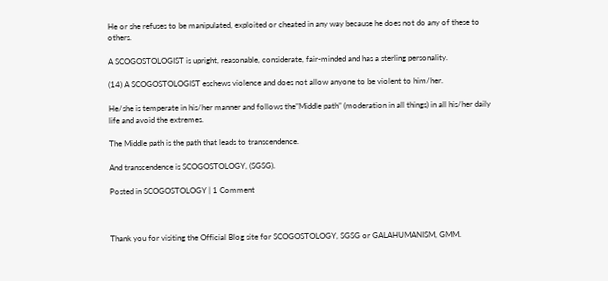He or she refuses to be manipulated, exploited or cheated in any way because he does not do any of these to others.

A SCOGOSTOLOGIST is upright, reasonable, considerate, fair-minded and has a sterling personality.

(14) A SCOGOSTOLOGIST eschews violence and does not allow anyone to be violent to him/her.

He/she is temperate in his/her manner and follows the”Middle path” (moderation in all things) in all his/her daily life and avoid the extremes.

The Middle path is the path that leads to transcendence.

And transcendence is SCOGOSTOLOGY, (SGSG).

Posted in SCOGOSTOLOGY | 1 Comment



Thank you for visiting the Official Blog site for SCOGOSTOLOGY, SGSG or GALAHUMANISM, GMM.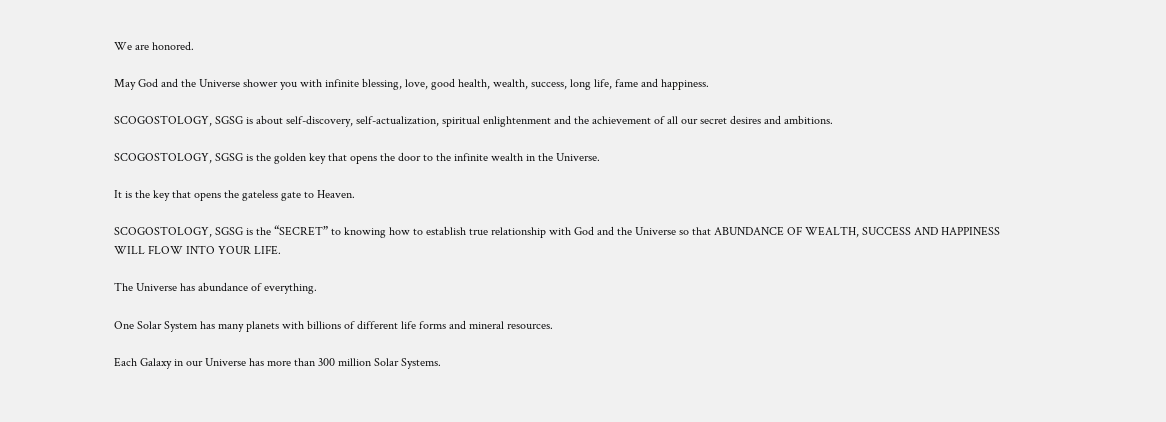We are honored.

May God and the Universe shower you with infinite blessing, love, good health, wealth, success, long life, fame and happiness.

SCOGOSTOLOGY, SGSG is about self-discovery, self-actualization, spiritual enlightenment and the achievement of all our secret desires and ambitions.

SCOGOSTOLOGY, SGSG is the golden key that opens the door to the infinite wealth in the Universe.

It is the key that opens the gateless gate to Heaven.

SCOGOSTOLOGY, SGSG is the “SECRET” to knowing how to establish true relationship with God and the Universe so that ABUNDANCE OF WEALTH, SUCCESS AND HAPPINESS WILL FLOW INTO YOUR LIFE.

The Universe has abundance of everything.

One Solar System has many planets with billions of different life forms and mineral resources.

Each Galaxy in our Universe has more than 300 million Solar Systems.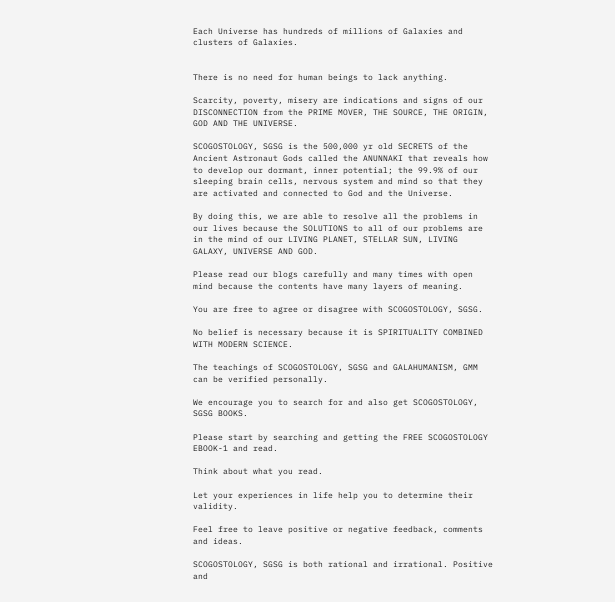Each Universe has hundreds of millions of Galaxies and clusters of Galaxies.


There is no need for human beings to lack anything.

Scarcity, poverty, misery are indications and signs of our DISCONNECTION from the PRIME MOVER, THE SOURCE, THE ORIGIN, GOD AND THE UNIVERSE.

SCOGOSTOLOGY, SGSG is the 500,000 yr old SECRETS of the Ancient Astronaut Gods called the ANUNNAKI that reveals how to develop our dormant, inner potential; the 99.9% of our sleeping brain cells, nervous system and mind so that they are activated and connected to God and the Universe.

By doing this, we are able to resolve all the problems in our lives because the SOLUTIONS to all of our problems are in the mind of our LIVING PLANET, STELLAR SUN, LIVING GALAXY, UNIVERSE AND GOD.

Please read our blogs carefully and many times with open mind because the contents have many layers of meaning.

You are free to agree or disagree with SCOGOSTOLOGY, SGSG.

No belief is necessary because it is SPIRITUALITY COMBINED WITH MODERN SCIENCE.

The teachings of SCOGOSTOLOGY, SGSG and GALAHUMANISM, GMM can be verified personally.

We encourage you to search for and also get SCOGOSTOLOGY, SGSG BOOKS.

Please start by searching and getting the FREE SCOGOSTOLOGY EBOOK-1 and read.

Think about what you read.

Let your experiences in life help you to determine their validity.

Feel free to leave positive or negative feedback, comments and ideas.

SCOGOSTOLOGY, SGSG is both rational and irrational. Positive and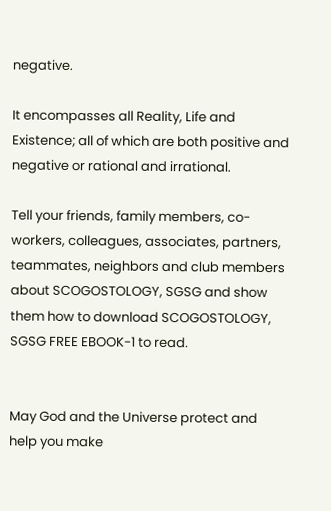negative.

It encompasses all Reality, Life and Existence; all of which are both positive and negative or rational and irrational.

Tell your friends, family members, co-workers, colleagues, associates, partners, teammates, neighbors and club members about SCOGOSTOLOGY, SGSG and show them how to download SCOGOSTOLOGY, SGSG FREE EBOOK-1 to read.


May God and the Universe protect and help you make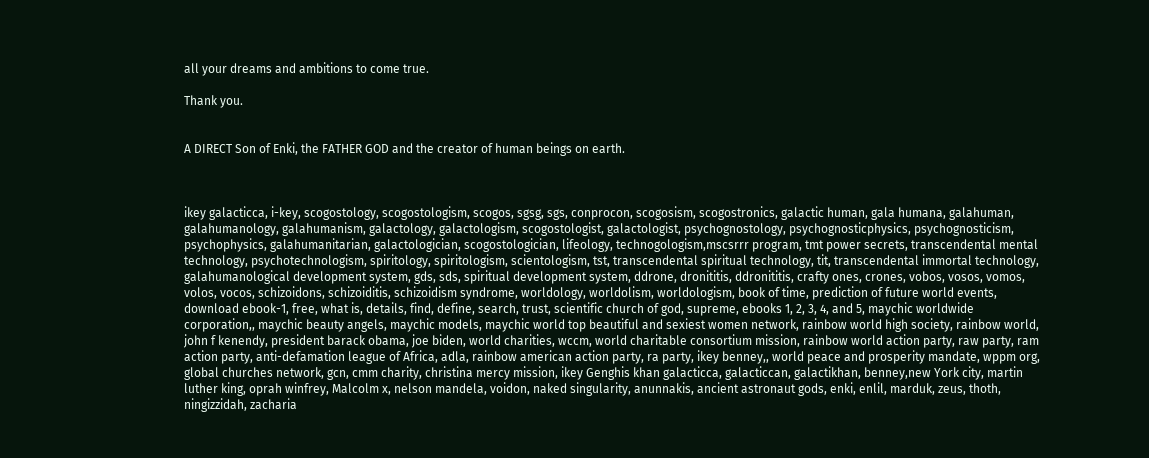all your dreams and ambitions to come true.

Thank you.


A DIRECT Son of Enki, the FATHER GOD and the creator of human beings on earth.



ikey galacticca, i-key, scogostology, scogostologism, scogos, sgsg, sgs, conprocon, scogosism, scogostronics, galactic human, gala humana, galahuman, galahumanology, galahumanism, galactology, galactologism, scogostologist, galactologist, psychognostology, psychognosticphysics, psychognosticism, psychophysics, galahumanitarian, galactologician, scogostologician, lifeology, technogologism,mscsrrr program, tmt power secrets, transcendental mental technology, psychotechnologism, spiritology, spiritologism, scientologism, tst, transcendental spiritual technology, tit, transcendental immortal technology, galahumanological development system, gds, sds, spiritual development system, ddrone, dronititis, ddronititis, crafty ones, crones, vobos, vosos, vomos, volos, vocos, schizoidons, schizoiditis, schizoidism syndrome, worldology, worldolism, worldologism, book of time, prediction of future world events, download ebook-1, free, what is, details, find, define, search, trust, scientific church of god, supreme, ebooks 1, 2, 3, 4, and 5, maychic worldwide corporation,, maychic beauty angels, maychic models, maychic world top beautiful and sexiest women network, rainbow world high society, rainbow world, john f kenendy, president barack obama, joe biden, world charities, wccm, world charitable consortium mission, rainbow world action party, raw party, ram action party, anti-defamation league of Africa, adla, rainbow american action party, ra party, ikey benney,, world peace and prosperity mandate, wppm org, global churches network, gcn, cmm charity, christina mercy mission, ikey Genghis khan galacticca, galacticcan, galactikhan, benney,new York city, martin luther king, oprah winfrey, Malcolm x, nelson mandela, voidon, naked singularity, anunnakis, ancient astronaut gods, enki, enlil, marduk, zeus, thoth, ningizzidah, zacharia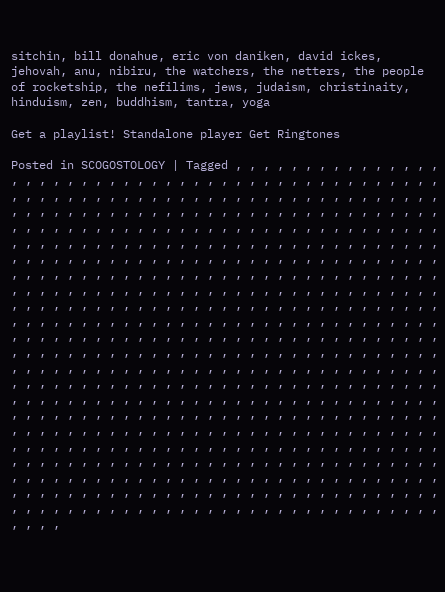sitchin, bill donahue, eric von daniken, david ickes, jehovah, anu, nibiru, the watchers, the netters, the people of rocketship, the nefilims, jews, judaism, christinaity, hinduism, zen, buddhism, tantra, yoga

Get a playlist! Standalone player Get Ringtones

Posted in SCOGOSTOLOGY | Tagged , , , , , , , , , , , , , , , , , , , , , , , , , , , , , , , , , , , , , , , , , , , , , , , , , , , , , , , , , , , , , , , , , , , , , , , , , , , , , , , , , , , , , , , , , , , , , , , , , , , , , , , , , , , , , , , , , , , , , , , , , , , , , , , , , , , , , , , , , , , , , , , , , , , , , , , , , , , , , , , , , , , , , , , , , , , , , , , , , , , , , , , , , , , , , , , , , , , , , , , , , , , , , , , , , , , , , , , , , , , , , , , , , , , , , , , , , , , , , , , , , , , , , , , , , , , , , , , , , , , , , , , , , , , , , , , , , , , , , , , , , , , , , , , , , , , , , , , , , , , , , , , , , , , , , , , , , , , , , , , , , , , , , , , , , , , , , , , , , , , , , , , , , , , , , , , , , , , , , , , , , , , , , , , , , , , , , , , , , , , , , , , , , , , , , , , , , , , , , , , , , , , , , , , , , , , , , , , , , , , , , , , , , , , , , , , , , , , , , , , , , , , , , , , , , , , , , , , , , , , , , , , , , , , , , , , , , , , , , , , , , , , , , , , , , , , , , , , , , , , , , , , , , , , , , , , , , , , , , , , , , , , , , , , , , , , , , , , , , , , , , , , , , , , , , , , , , , , , , , , , , , , , , , , , , , , , , , , , , , , , , , , , , , , , , , , , , , , , , , , , , , , , , , , , , , , , , , , , , , , , , , , , , , , , , , , , , , , , , , , , , , , , , , , , , , , , , , , , , , , , , , , , , , , , , , , , , , , , , , , , , , , , , , , , , , , , , , , , , , , , ,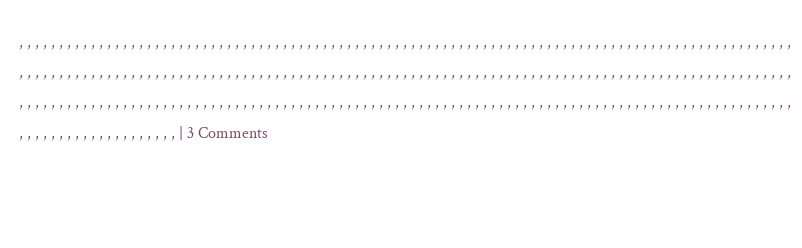, , , , , , , , , , , , , , , , , , , , , , , , , , , , , , , , , , , , , , , , , , , , , , , , , , , , , , , , , , , , , , , , , , , , , , , , , , , , , , , , , , , , , , , , , , , , , , , , , , , , , , , , , , , , , , , , , , , , , , , , , , , , , , , , , , , , , , , , , , , , , , , , , , , , , , , , , , , , , , , , , , , , , , , , , , , , , , , , , , , , , , , , , , , , , , , , , , , , , , , , , , , , , , , , , , , , , , , , , , , , , , , , , , , , , , , , , , , , , , , , , , , , , , , , , , , , , , , , , , , , , , , , , , , , , , , , , , , , , , , , , , , , , , , , , , , , , , , , , , , , , , , , , , , , , , , | 3 Comments